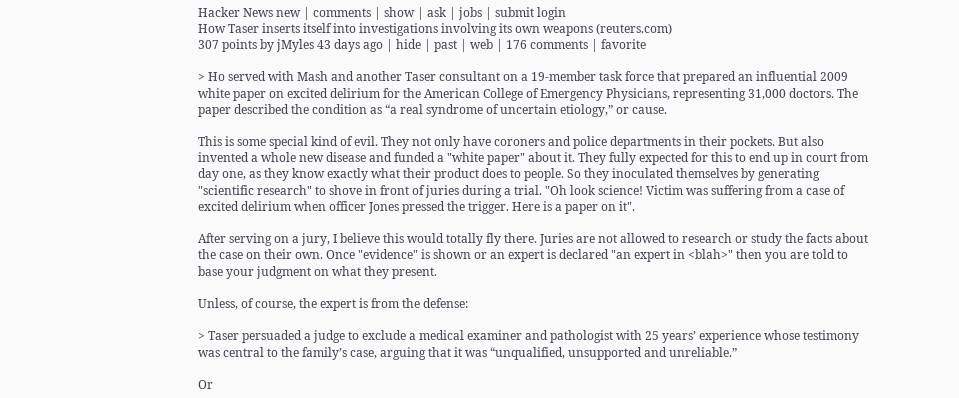Hacker News new | comments | show | ask | jobs | submit login
How Taser inserts itself into investigations involving its own weapons (reuters.com)
307 points by jMyles 43 days ago | hide | past | web | 176 comments | favorite

> Ho served with Mash and another Taser consultant on a 19-member task force that prepared an influential 2009 white paper on excited delirium for the American College of Emergency Physicians, representing 31,000 doctors. The paper described the condition as “a real syndrome of uncertain etiology,” or cause.

This is some special kind of evil. They not only have coroners and police departments in their pockets. But also invented a whole new disease and funded a "white paper" about it. They fully expected for this to end up in court from day one, as they know exactly what their product does to people. So they inoculated themselves by generating "scientific research" to shove in front of juries during a trial. "Oh look science! Victim was suffering from a case of excited delirium when officer Jones pressed the trigger. Here is a paper on it".

After serving on a jury, I believe this would totally fly there. Juries are not allowed to research or study the facts about the case on their own. Once "evidence" is shown or an expert is declared "an expert in <blah>" then you are told to base your judgment on what they present.

Unless, of course, the expert is from the defense:

> Taser persuaded a judge to exclude a medical examiner and pathologist with 25 years’ experience whose testimony was central to the family’s case, arguing that it was “unqualified, unsupported and unreliable.”

Or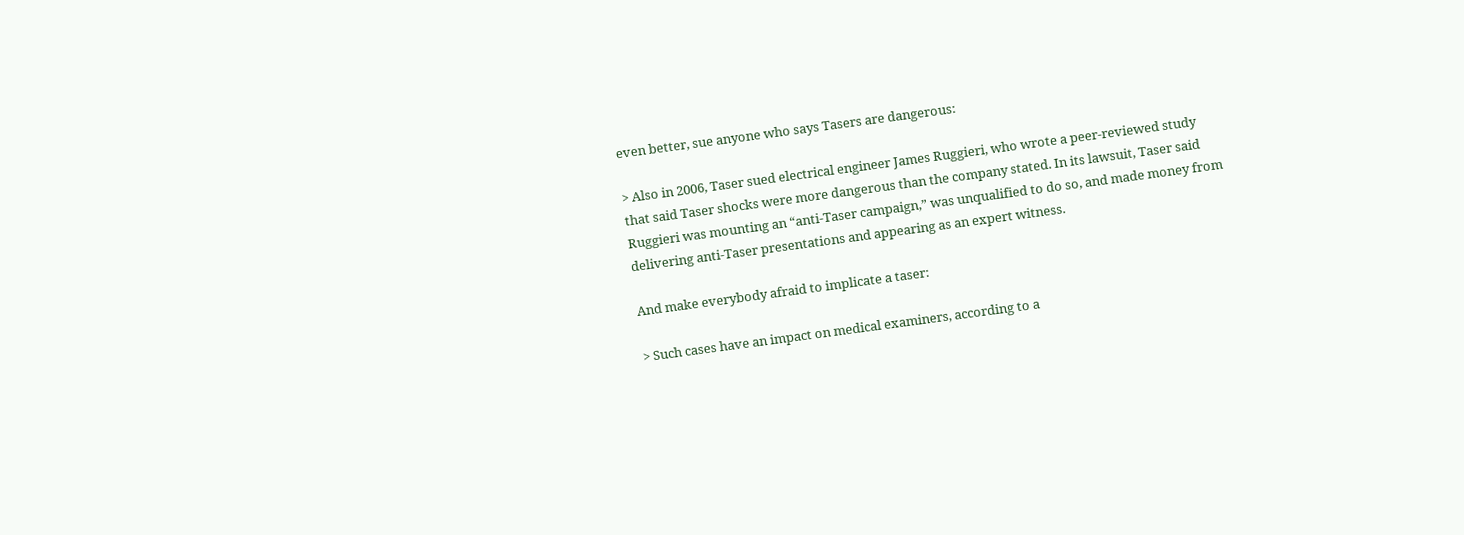even better, sue anyone who says Tasers are dangerous:

> Also in 2006, Taser sued electrical engineer James Ruggieri, who wrote a peer-reviewed study that said Taser shocks were more dangerous than the company stated. In its lawsuit, Taser said Ruggieri was mounting an “anti-Taser campaign,” was unqualified to do so, and made money from delivering anti-Taser presentations and appearing as an expert witness.

And make everybody afraid to implicate a taser:

> Such cases have an impact on medical examiners, according to a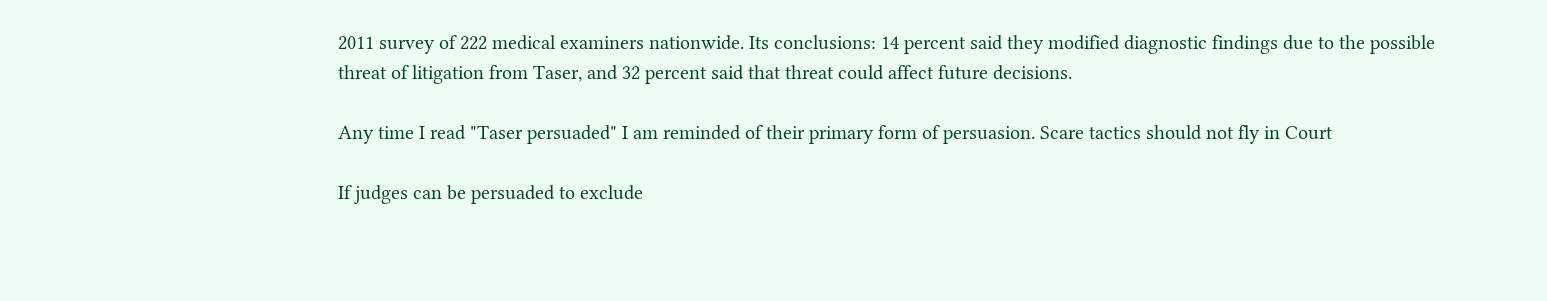2011 survey of 222 medical examiners nationwide. Its conclusions: 14 percent said they modified diagnostic findings due to the possible threat of litigation from Taser, and 32 percent said that threat could affect future decisions.

Any time I read "Taser persuaded" I am reminded of their primary form of persuasion. Scare tactics should not fly in Court

If judges can be persuaded to exclude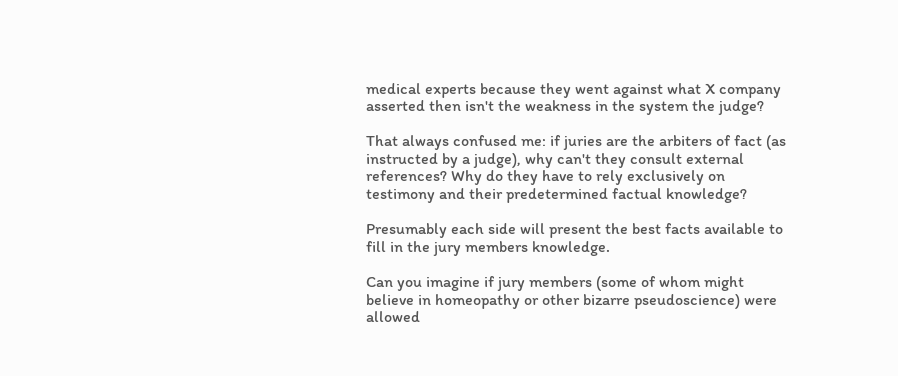medical experts because they went against what X company asserted then isn't the weakness in the system the judge?

That always confused me: if juries are the arbiters of fact (as instructed by a judge), why can't they consult external references? Why do they have to rely exclusively on testimony and their predetermined factual knowledge?

Presumably each side will present the best facts available to fill in the jury members knowledge.

Can you imagine if jury members (some of whom might believe in homeopathy or other bizarre pseudoscience) were allowed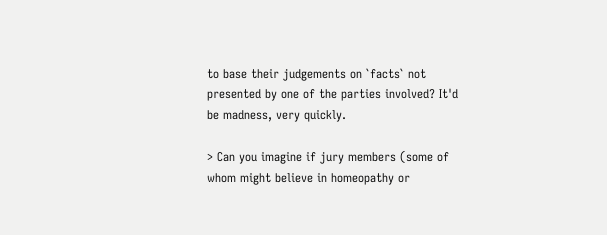to base their judgements on `facts` not presented by one of the parties involved? It'd be madness, very quickly.

> Can you imagine if jury members (some of whom might believe in homeopathy or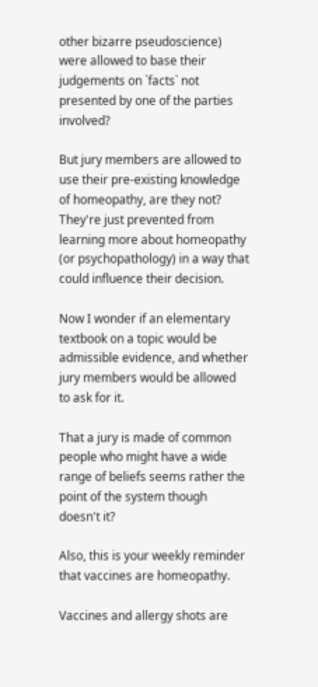other bizarre pseudoscience) were allowed to base their judgements on `facts` not presented by one of the parties involved?

But jury members are allowed to use their pre-existing knowledge of homeopathy, are they not? They're just prevented from learning more about homeopathy (or psychopathology) in a way that could influence their decision.

Now I wonder if an elementary textbook on a topic would be admissible evidence, and whether jury members would be allowed to ask for it.

That a jury is made of common people who might have a wide range of beliefs seems rather the point of the system though doesn't it?

Also, this is your weekly reminder that vaccines are homeopathy.

Vaccines and allergy shots are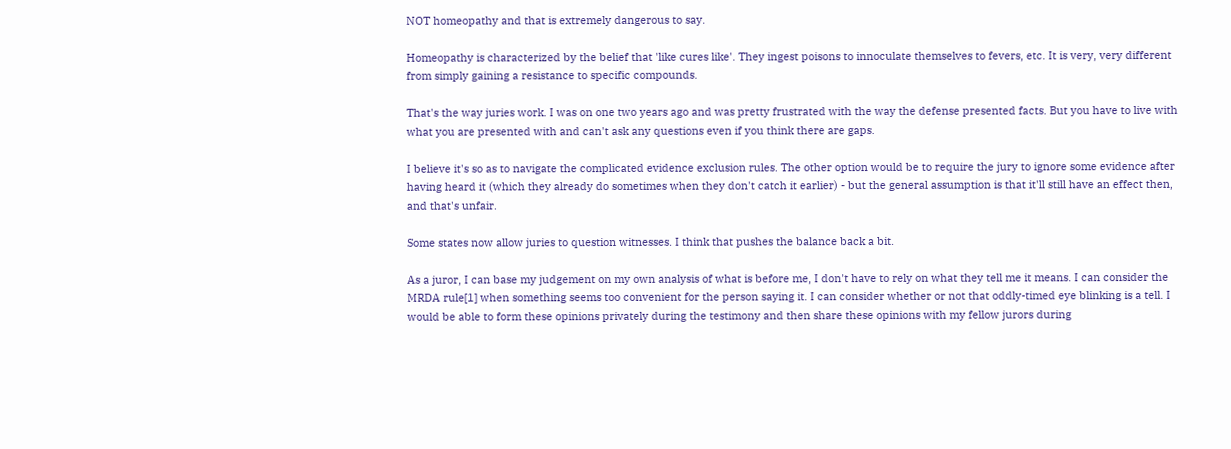NOT homeopathy and that is extremely dangerous to say.

Homeopathy is characterized by the belief that 'like cures like'. They ingest poisons to innoculate themselves to fevers, etc. It is very, very different from simply gaining a resistance to specific compounds.

That's the way juries work. I was on one two years ago and was pretty frustrated with the way the defense presented facts. But you have to live with what you are presented with and can't ask any questions even if you think there are gaps.

I believe it's so as to navigate the complicated evidence exclusion rules. The other option would be to require the jury to ignore some evidence after having heard it (which they already do sometimes when they don't catch it earlier) - but the general assumption is that it'll still have an effect then, and that's unfair.

Some states now allow juries to question witnesses. I think that pushes the balance back a bit.

As a juror, I can base my judgement on my own analysis of what is before me, I don't have to rely on what they tell me it means. I can consider the MRDA rule[1] when something seems too convenient for the person saying it. I can consider whether or not that oddly-timed eye blinking is a tell. I would be able to form these opinions privately during the testimony and then share these opinions with my fellow jurors during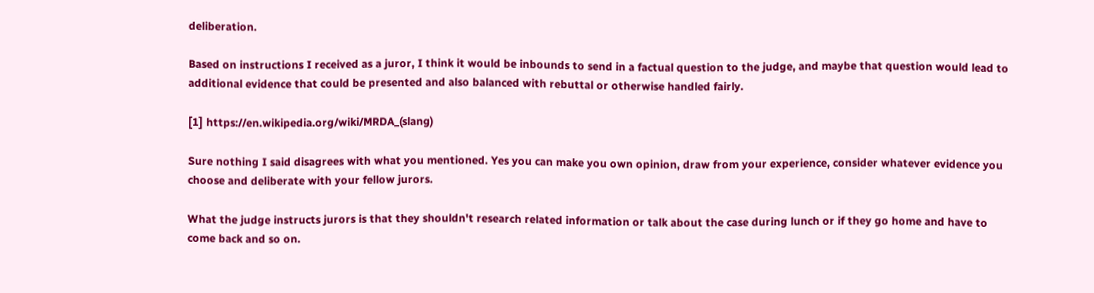deliberation.

Based on instructions I received as a juror, I think it would be inbounds to send in a factual question to the judge, and maybe that question would lead to additional evidence that could be presented and also balanced with rebuttal or otherwise handled fairly.

[1] https://en.wikipedia.org/wiki/MRDA_(slang)

Sure nothing I said disagrees with what you mentioned. Yes you can make you own opinion, draw from your experience, consider whatever evidence you choose and deliberate with your fellow jurors.

What the judge instructs jurors is that they shouldn't research related information or talk about the case during lunch or if they go home and have to come back and so on.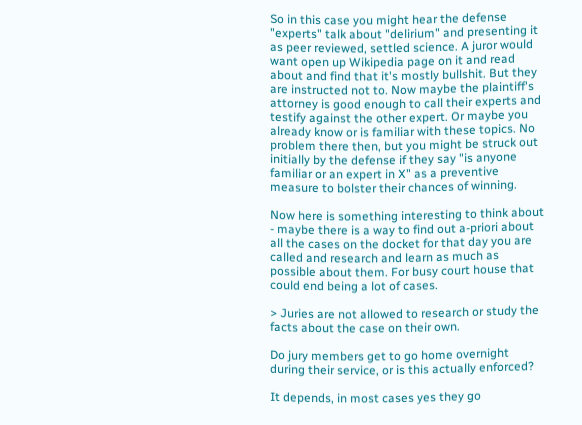So in this case you might hear the defense "experts" talk about "delirium" and presenting it as peer reviewed, settled science. A juror would want open up Wikipedia page on it and read about and find that it's mostly bullshit. But they are instructed not to. Now maybe the plaintiff's attorney is good enough to call their experts and testify against the other expert. Or maybe you already know or is familiar with these topics. No problem there then, but you might be struck out initially by the defense if they say "is anyone familiar or an expert in X" as a preventive measure to bolster their chances of winning.

Now here is something interesting to think about - maybe there is a way to find out a-priori about all the cases on the docket for that day you are called and research and learn as much as possible about them. For busy court house that could end being a lot of cases.

> Juries are not allowed to research or study the facts about the case on their own.

Do jury members get to go home overnight during their service, or is this actually enforced?

It depends, in most cases yes they go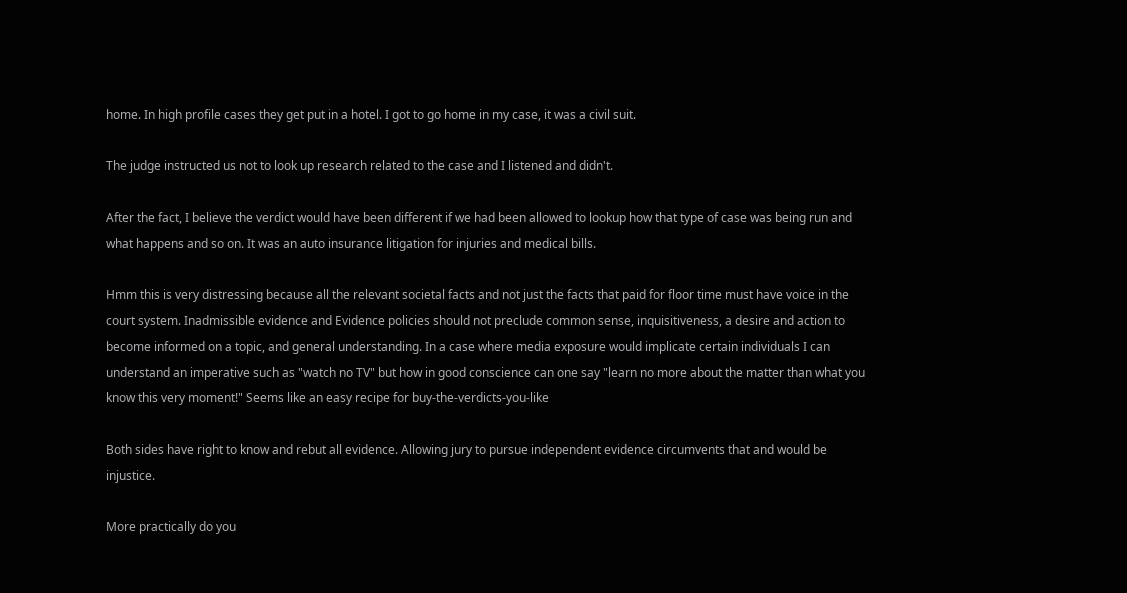home. In high profile cases they get put in a hotel. I got to go home in my case, it was a civil suit.

The judge instructed us not to look up research related to the case and I listened and didn't.

After the fact, I believe the verdict would have been different if we had been allowed to lookup how that type of case was being run and what happens and so on. It was an auto insurance litigation for injuries and medical bills.

Hmm this is very distressing because all the relevant societal facts and not just the facts that paid for floor time must have voice in the court system. Inadmissible evidence and Evidence policies should not preclude common sense, inquisitiveness, a desire and action to become informed on a topic, and general understanding. In a case where media exposure would implicate certain individuals I can understand an imperative such as "watch no TV" but how in good conscience can one say "learn no more about the matter than what you know this very moment!" Seems like an easy recipe for buy-the-verdicts-you-like

Both sides have right to know and rebut all evidence. Allowing jury to pursue independent evidence circumvents that and would be injustice.

More practically do you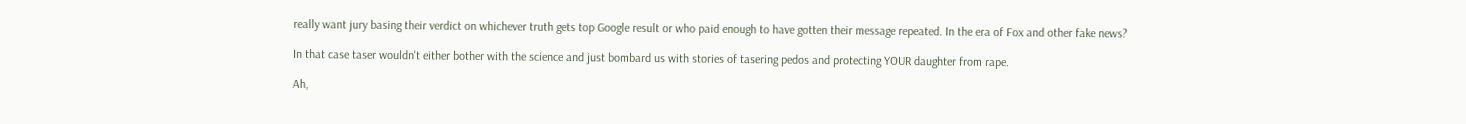really want jury basing their verdict on whichever truth gets top Google result or who paid enough to have gotten their message repeated. In the era of Fox and other fake news?

In that case taser wouldn't either bother with the science and just bombard us with stories of tasering pedos and protecting YOUR daughter from rape.

Ah,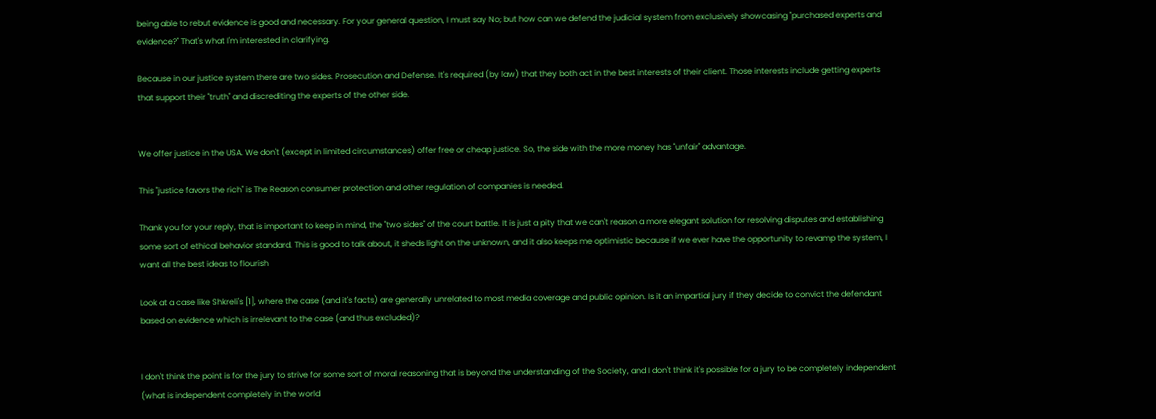being able to rebut evidence is good and necessary. For your general question, I must say No; but how can we defend the judicial system from exclusively showcasing "purchased experts and evidence?" That's what I'm interested in clarifying.

Because in our justice system there are two sides. Prosecution and Defense. It's required (by law) that they both act in the best interests of their client. Those interests include getting experts that support their "truth" and discrediting the experts of the other side.


We offer justice in the USA. We don't (except in limited circumstances) offer free or cheap justice. So, the side with the more money has "unfair" advantage.

This "justice favors the rich" is The Reason consumer protection and other regulation of companies is needed.

Thank you for your reply, that is important to keep in mind, the "two sides" of the court battle. It is just a pity that we can't reason a more elegant solution for resolving disputes and establishing some sort of ethical behavior standard. This is good to talk about, it sheds light on the unknown, and it also keeps me optimistic because if we ever have the opportunity to revamp the system, I want all the best ideas to flourish

Look at a case like Shkreli's [1], where the case (and it's facts) are generally unrelated to most media coverage and public opinion. Is it an impartial jury if they decide to convict the defendant based on evidence which is irrelevant to the case (and thus excluded)?


I don't think the point is for the jury to strive for some sort of moral reasoning that is beyond the understanding of the Society, and I don't think it's possible for a jury to be completely independent (what is independent completely in the world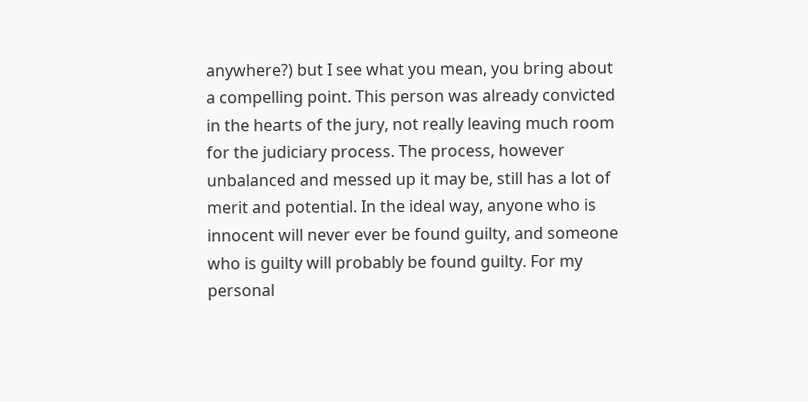anywhere?) but I see what you mean, you bring about a compelling point. This person was already convicted in the hearts of the jury, not really leaving much room for the judiciary process. The process, however unbalanced and messed up it may be, still has a lot of merit and potential. In the ideal way, anyone who is innocent will never ever be found guilty, and someone who is guilty will probably be found guilty. For my personal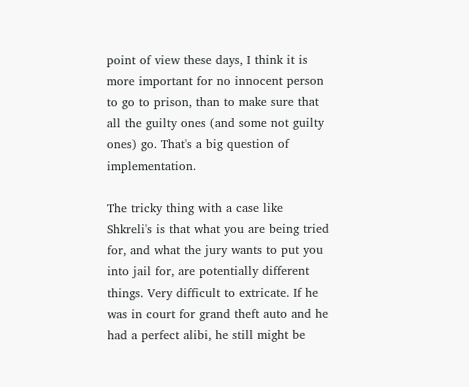point of view these days, I think it is more important for no innocent person to go to prison, than to make sure that all the guilty ones (and some not guilty ones) go. That's a big question of implementation.

The tricky thing with a case like Shkreli's is that what you are being tried for, and what the jury wants to put you into jail for, are potentially different things. Very difficult to extricate. If he was in court for grand theft auto and he had a perfect alibi, he still might be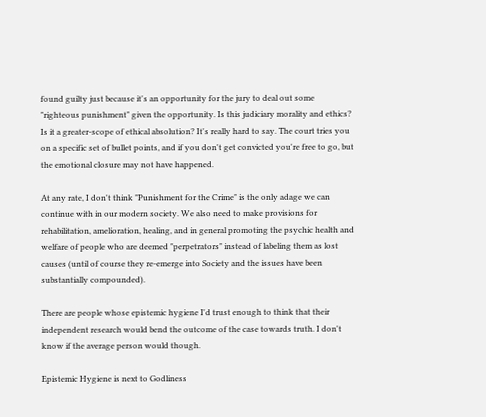found guilty just because it's an opportunity for the jury to deal out some "righteous punishment" given the opportunity. Is this judiciary morality and ethics? Is it a greater-scope of ethical absolution? It's really hard to say. The court tries you on a specific set of bullet points, and if you don't get convicted you're free to go, but the emotional closure may not have happened.

At any rate, I don't think "Punishment for the Crime" is the only adage we can continue with in our modern society. We also need to make provisions for rehabilitation, amelioration, healing, and in general promoting the psychic health and welfare of people who are deemed "perpetrators" instead of labeling them as lost causes (until of course they re-emerge into Society and the issues have been substantially compounded).

There are people whose epistemic hygiene I'd trust enough to think that their independent research would bend the outcome of the case towards truth. I don't know if the average person would though.

Epistemic Hygiene is next to Godliness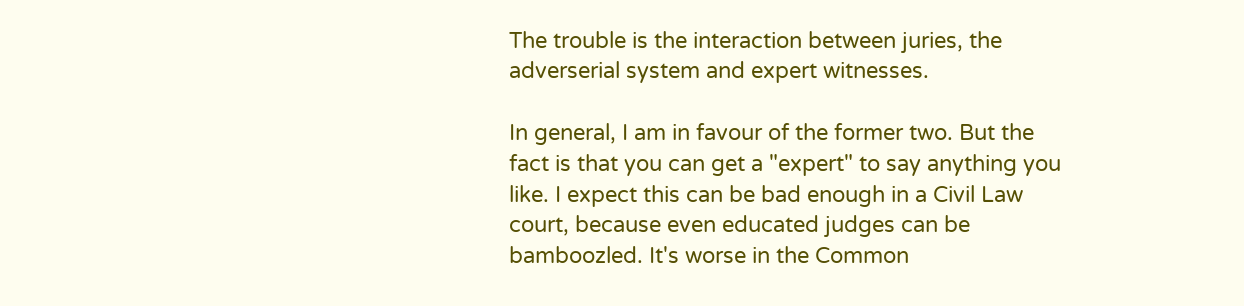The trouble is the interaction between juries, the adverserial system and expert witnesses.

In general, I am in favour of the former two. But the fact is that you can get a "expert" to say anything you like. I expect this can be bad enough in a Civil Law court, because even educated judges can be bamboozled. It's worse in the Common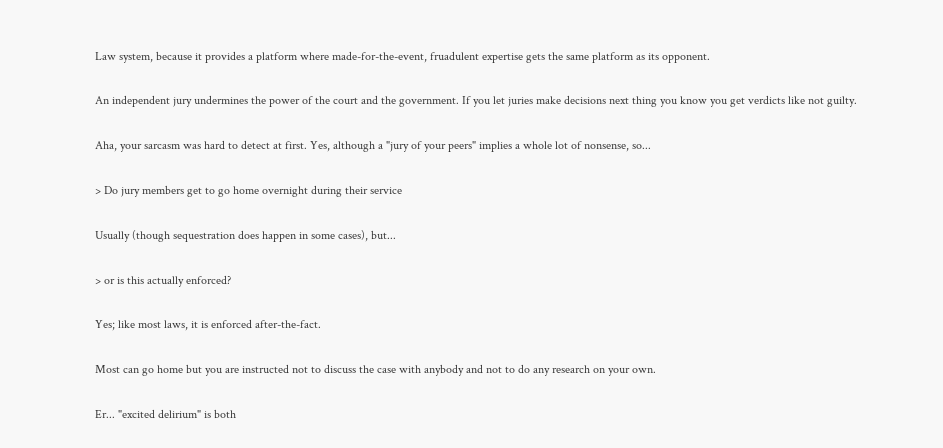Law system, because it provides a platform where made-for-the-event, fruadulent expertise gets the same platform as its opponent.

An independent jury undermines the power of the court and the government. If you let juries make decisions next thing you know you get verdicts like not guilty.

Aha, your sarcasm was hard to detect at first. Yes, although a "jury of your peers" implies a whole lot of nonsense, so...

> Do jury members get to go home overnight during their service

Usually (though sequestration does happen in some cases), but...

> or is this actually enforced?

Yes; like most laws, it is enforced after-the-fact.

Most can go home but you are instructed not to discuss the case with anybody and not to do any research on your own.

Er... "excited delirium" is both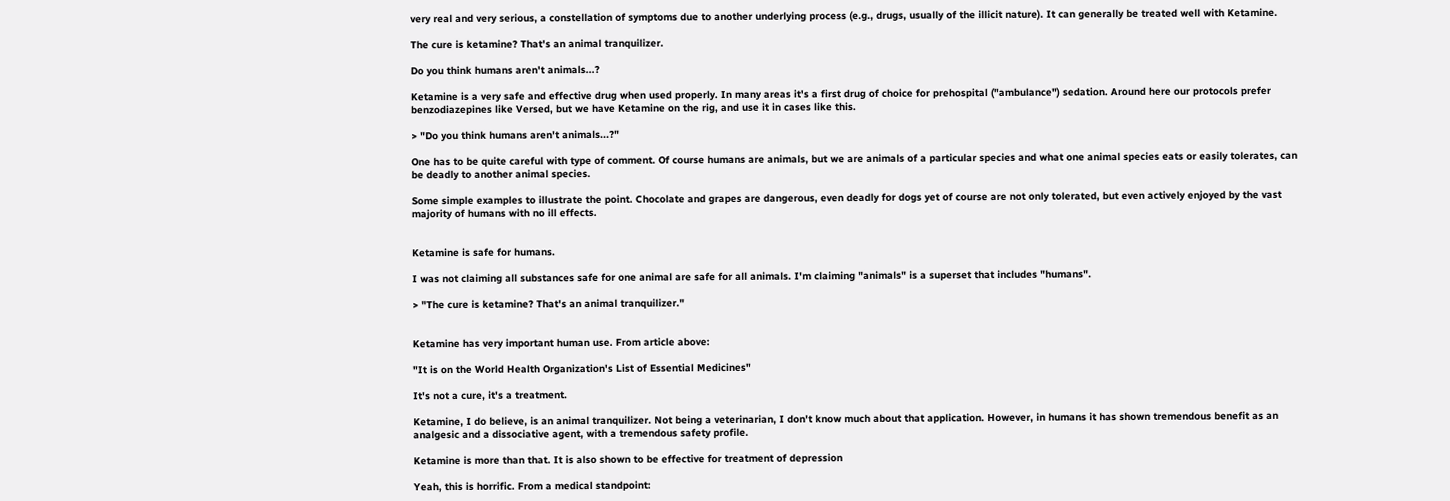very real and very serious, a constellation of symptoms due to another underlying process (e.g., drugs, usually of the illicit nature). It can generally be treated well with Ketamine.

The cure is ketamine? That's an animal tranquilizer.

Do you think humans aren't animals...?

Ketamine is a very safe and effective drug when used properly. In many areas it's a first drug of choice for prehospital ("ambulance") sedation. Around here our protocols prefer benzodiazepines like Versed, but we have Ketamine on the rig, and use it in cases like this.

> "Do you think humans aren't animals...?"

One has to be quite careful with type of comment. Of course humans are animals, but we are animals of a particular species and what one animal species eats or easily tolerates, can be deadly to another animal species.

Some simple examples to illustrate the point. Chocolate and grapes are dangerous, even deadly for dogs yet of course are not only tolerated, but even actively enjoyed by the vast majority of humans with no ill effects.


Ketamine is safe for humans.

I was not claiming all substances safe for one animal are safe for all animals. I'm claiming "animals" is a superset that includes "humans".

> "The cure is ketamine? That's an animal tranquilizer."


Ketamine has very important human use. From article above:

"It is on the World Health Organization's List of Essential Medicines"

It's not a cure, it's a treatment.

Ketamine, I do believe, is an animal tranquilizer. Not being a veterinarian, I don't know much about that application. However, in humans it has shown tremendous benefit as an analgesic and a dissociative agent, with a tremendous safety profile.

Ketamine is more than that. It is also shown to be effective for treatment of depression

Yeah, this is horrific. From a medical standpoint: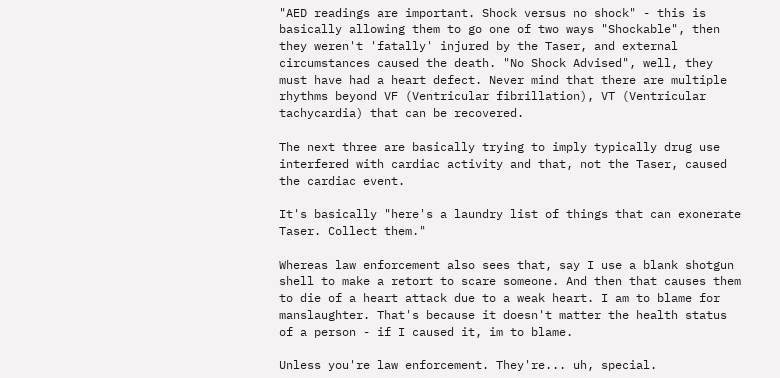"AED readings are important. Shock versus no shock" - this is basically allowing them to go one of two ways "Shockable", then they weren't 'fatally' injured by the Taser, and external circumstances caused the death. "No Shock Advised", well, they must have had a heart defect. Never mind that there are multiple rhythms beyond VF (Ventricular fibrillation), VT (Ventricular tachycardia) that can be recovered.

The next three are basically trying to imply typically drug use interfered with cardiac activity and that, not the Taser, caused the cardiac event.

It's basically "here's a laundry list of things that can exonerate Taser. Collect them."

Whereas law enforcement also sees that, say I use a blank shotgun shell to make a retort to scare someone. And then that causes them to die of a heart attack due to a weak heart. I am to blame for manslaughter. That's because it doesn't matter the health status of a person - if I caused it, im to blame.

Unless you're law enforcement. They're... uh, special.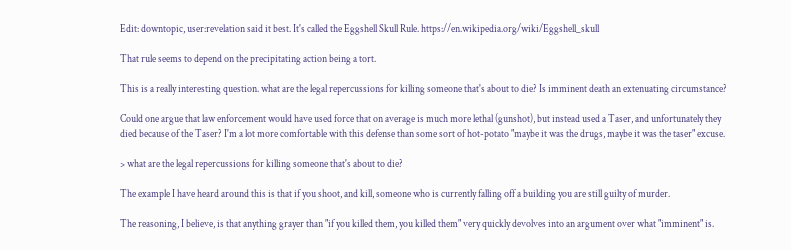Edit: downtopic, user:revelation said it best. It's called the Eggshell Skull Rule. https://en.wikipedia.org/wiki/Eggshell_skull

That rule seems to depend on the precipitating action being a tort.

This is a really interesting question. what are the legal repercussions for killing someone that's about to die? Is imminent death an extenuating circumstance?

Could one argue that law enforcement would have used force that on average is much more lethal (gunshot), but instead used a Taser, and unfortunately they died because of the Taser? I'm a lot more comfortable with this defense than some sort of hot-potato "maybe it was the drugs, maybe it was the taser" excuse.

> what are the legal repercussions for killing someone that's about to die?

The example I have heard around this is that if you shoot, and kill, someone who is currently falling off a building you are still guilty of murder.

The reasoning, I believe, is that anything grayer than "if you killed them, you killed them" very quickly devolves into an argument over what "imminent" is.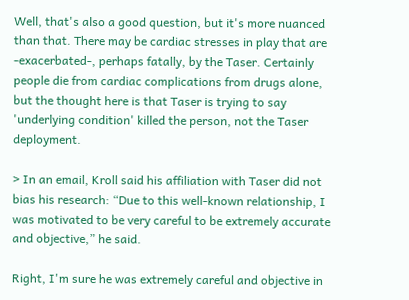Well, that's also a good question, but it's more nuanced than that. There may be cardiac stresses in play that are -exacerbated-, perhaps fatally, by the Taser. Certainly people die from cardiac complications from drugs alone, but the thought here is that Taser is trying to say 'underlying condition' killed the person, not the Taser deployment.

> In an email, Kroll said his affiliation with Taser did not bias his research: “Due to this well-known relationship, I was motivated to be very careful to be extremely accurate and objective,” he said.

Right, I'm sure he was extremely careful and objective in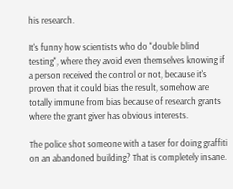his research.

It's funny how scientists who do "double blind testing", where they avoid even themselves knowing if a person received the control or not, because it's proven that it could bias the result, somehow are totally immune from bias because of research grants where the grant giver has obvious interests.

The police shot someone with a taser for doing graffiti on an abandoned building? That is completely insane.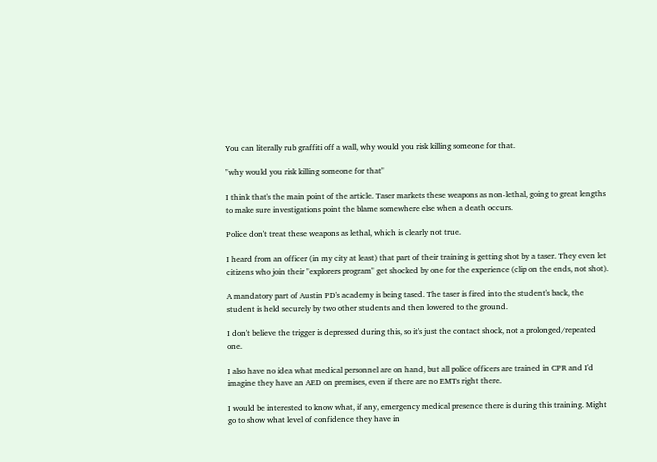You can literally rub graffiti off a wall, why would you risk killing someone for that.

"why would you risk killing someone for that"

I think that's the main point of the article. Taser markets these weapons as non-lethal, going to great lengths to make sure investigations point the blame somewhere else when a death occurs.

Police don't treat these weapons as lethal, which is clearly not true.

I heard from an officer (in my city at least) that part of their training is getting shot by a taser. They even let citizens who join their "explorers program" get shocked by one for the experience (clip on the ends, not shot).

A mandatory part of Austin PD's academy is being tased. The taser is fired into the student's back, the student is held securely by two other students and then lowered to the ground.

I don't believe the trigger is depressed during this, so it's just the contact shock, not a prolonged/repeated one.

I also have no idea what medical personnel are on hand, but all police officers are trained in CPR and I'd imagine they have an AED on premises, even if there are no EMTs right there.

I would be interested to know what, if any, emergency medical presence there is during this training. Might go to show what level of confidence they have in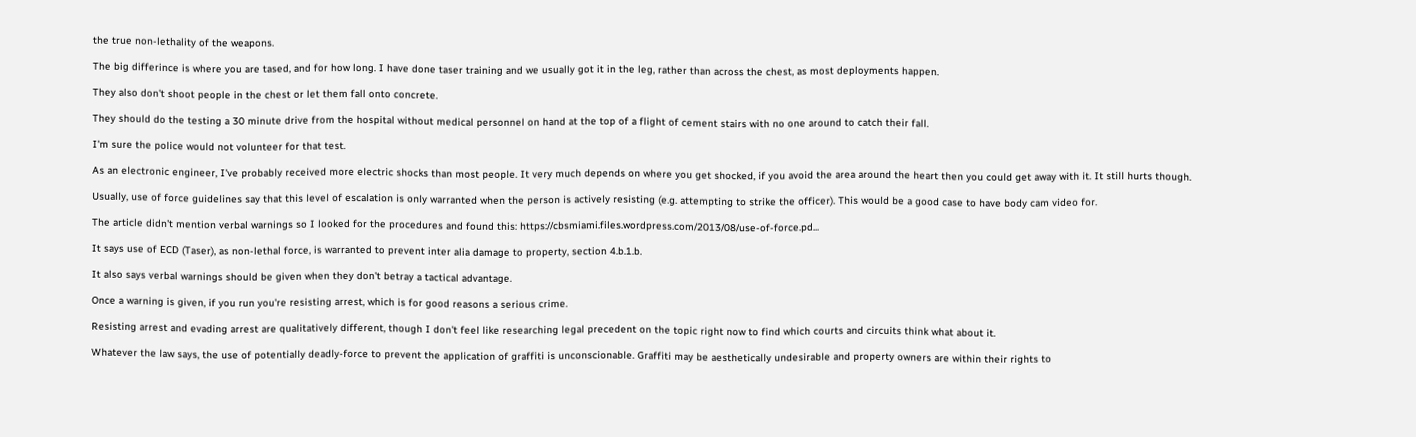the true non-lethality of the weapons.

The big differince is where you are tased, and for how long. I have done taser training and we usually got it in the leg, rather than across the chest, as most deployments happen.

They also don't shoot people in the chest or let them fall onto concrete.

They should do the testing a 30 minute drive from the hospital without medical personnel on hand at the top of a flight of cement stairs with no one around to catch their fall.

I'm sure the police would not volunteer for that test.

As an electronic engineer, I've probably received more electric shocks than most people. It very much depends on where you get shocked, if you avoid the area around the heart then you could get away with it. It still hurts though.

Usually, use of force guidelines say that this level of escalation is only warranted when the person is actively resisting (e.g. attempting to strike the officer). This would be a good case to have body cam video for.

The article didn't mention verbal warnings so I looked for the procedures and found this: https://cbsmiami.files.wordpress.com/2013/08/use-of-force.pd...

It says use of ECD (Taser), as non-lethal force, is warranted to prevent inter alia damage to property, section 4.b.1.b.

It also says verbal warnings should be given when they don't betray a tactical advantage.

Once a warning is given, if you run you're resisting arrest, which is for good reasons a serious crime.

Resisting arrest and evading arrest are qualitatively different, though I don't feel like researching legal precedent on the topic right now to find which courts and circuits think what about it.

Whatever the law says, the use of potentially deadly-force to prevent the application of graffiti is unconscionable. Graffiti may be aesthetically undesirable and property owners are within their rights to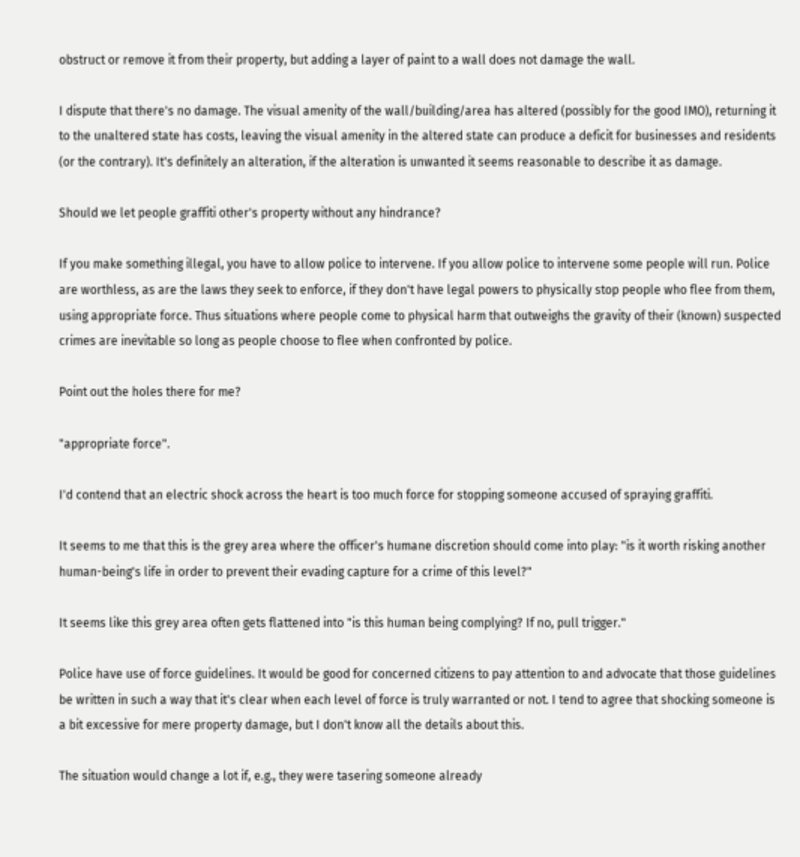obstruct or remove it from their property, but adding a layer of paint to a wall does not damage the wall.

I dispute that there's no damage. The visual amenity of the wall/building/area has altered (possibly for the good IMO), returning it to the unaltered state has costs, leaving the visual amenity in the altered state can produce a deficit for businesses and residents (or the contrary). It's definitely an alteration, if the alteration is unwanted it seems reasonable to describe it as damage.

Should we let people graffiti other's property without any hindrance?

If you make something illegal, you have to allow police to intervene. If you allow police to intervene some people will run. Police are worthless, as are the laws they seek to enforce, if they don't have legal powers to physically stop people who flee from them, using appropriate force. Thus situations where people come to physical harm that outweighs the gravity of their (known) suspected crimes are inevitable so long as people choose to flee when confronted by police.

Point out the holes there for me?

"appropriate force".

I'd contend that an electric shock across the heart is too much force for stopping someone accused of spraying graffiti.

It seems to me that this is the grey area where the officer's humane discretion should come into play: "is it worth risking another human-being's life in order to prevent their evading capture for a crime of this level?"

It seems like this grey area often gets flattened into "is this human being complying? If no, pull trigger."

Police have use of force guidelines. It would be good for concerned citizens to pay attention to and advocate that those guidelines be written in such a way that it's clear when each level of force is truly warranted or not. I tend to agree that shocking someone is a bit excessive for mere property damage, but I don't know all the details about this.

The situation would change a lot if, e.g., they were tasering someone already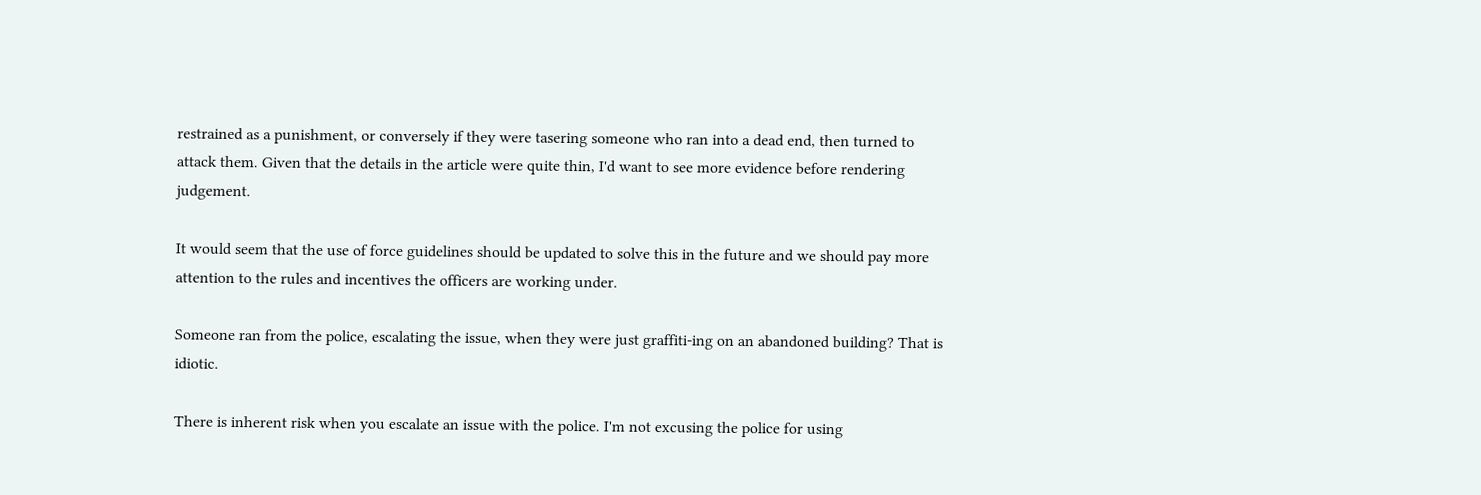restrained as a punishment, or conversely if they were tasering someone who ran into a dead end, then turned to attack them. Given that the details in the article were quite thin, I'd want to see more evidence before rendering judgement.

It would seem that the use of force guidelines should be updated to solve this in the future and we should pay more attention to the rules and incentives the officers are working under.

Someone ran from the police, escalating the issue, when they were just graffiti-ing on an abandoned building? That is idiotic.

There is inherent risk when you escalate an issue with the police. I'm not excusing the police for using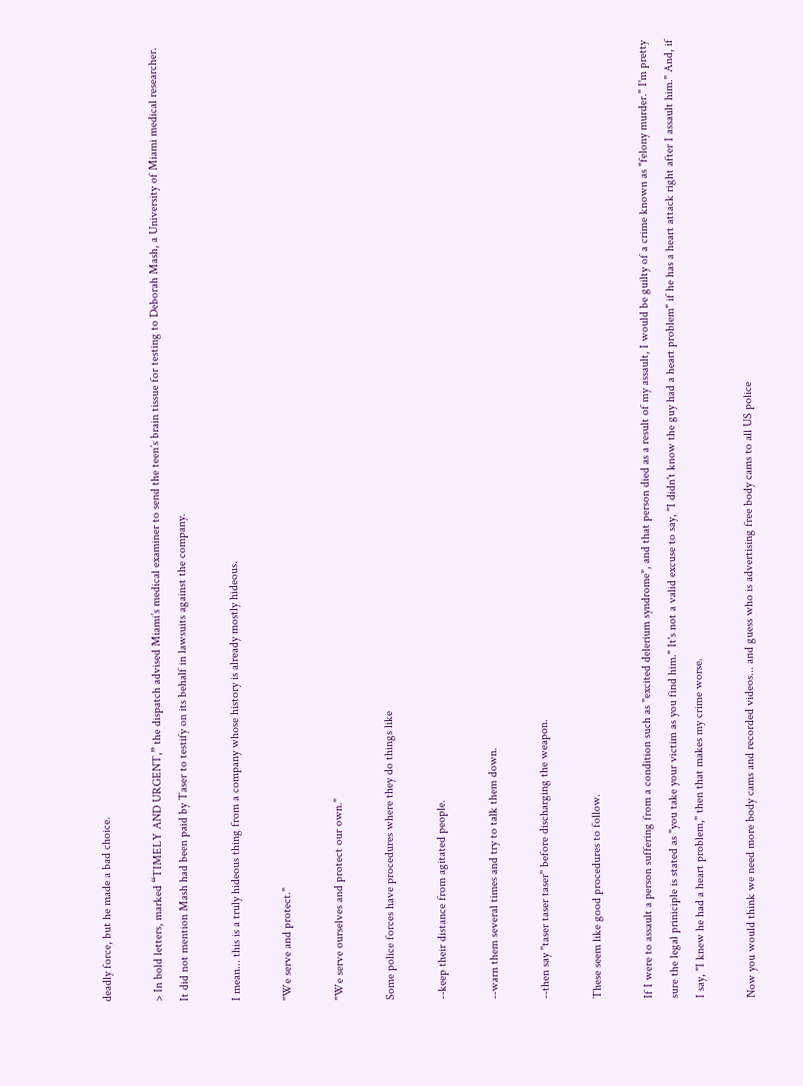deadly force, but he made a bad choice.

> In bold letters, marked “TIMELY AND URGENT,” the dispatch advised Miami’s medical examiner to send the teen’s brain tissue for testing to Deborah Mash, a University of Miami medical researcher. It did not mention Mash had been paid by Taser to testify on its behalf in lawsuits against the company.

I mean... this is a truly hideous thing from a company whose history is already mostly hideous.

"We serve and protect."

"We serve ourselves and protect our own."

Some police forces have procedures where they do things like

--keep their distance from agitated people.

--warn them several times and try to talk them down.

--then say "taser taser taser" before discharging the weapon.

These seem like good procedures to follow.

If I were to assault a person suffering from a condition such as "excited delerium syndrome", and that person died as a result of my assault, I would be guilty of a crime known as "felony murder." I'm pretty sure the legal priniciple is stated as "you take your victim as you find him." It's not a valid excuse to say, "I didn't know the guy had a heart problem" if he has a heart attack right after I assault him." And, if I say, "I knew he had a heart problem," then that makes my crime worse.

Now you would think we need more body cams and recorded videos... and guess who is advertising free body cams to all US police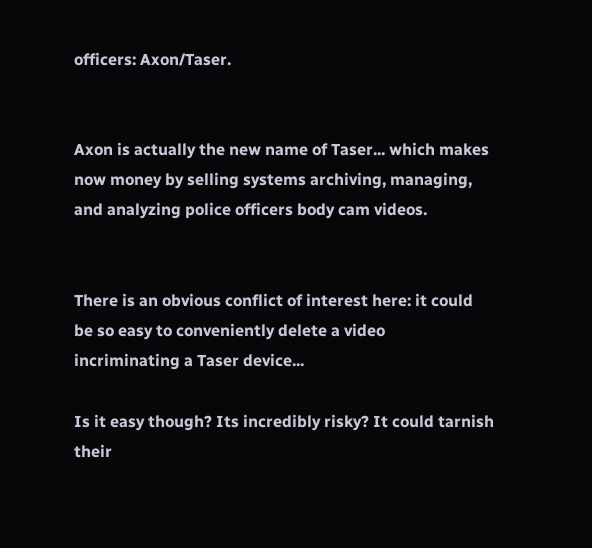officers: Axon/Taser.


Axon is actually the new name of Taser... which makes now money by selling systems archiving, managing, and analyzing police officers body cam videos.


There is an obvious conflict of interest here: it could be so easy to conveniently delete a video incriminating a Taser device...

Is it easy though? Its incredibly risky? It could tarnish their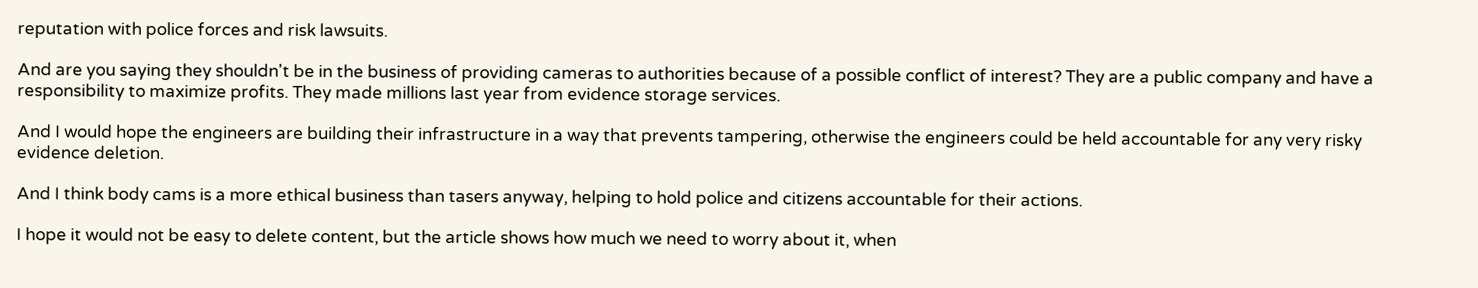reputation with police forces and risk lawsuits.

And are you saying they shouldn't be in the business of providing cameras to authorities because of a possible conflict of interest? They are a public company and have a responsibility to maximize profits. They made millions last year from evidence storage services.

And I would hope the engineers are building their infrastructure in a way that prevents tampering, otherwise the engineers could be held accountable for any very risky evidence deletion.

And I think body cams is a more ethical business than tasers anyway, helping to hold police and citizens accountable for their actions.

I hope it would not be easy to delete content, but the article shows how much we need to worry about it, when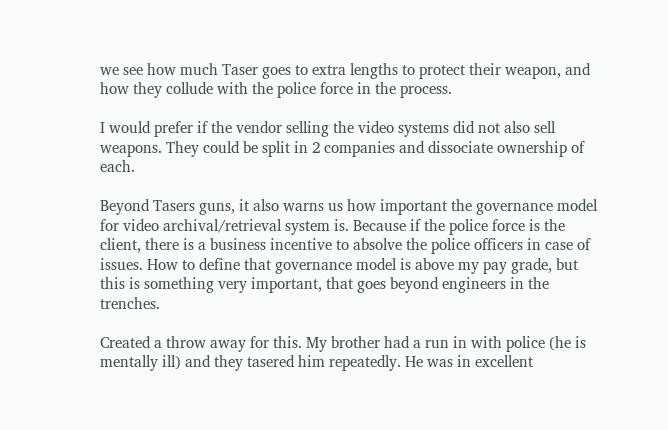we see how much Taser goes to extra lengths to protect their weapon, and how they collude with the police force in the process.

I would prefer if the vendor selling the video systems did not also sell weapons. They could be split in 2 companies and dissociate ownership of each.

Beyond Tasers guns, it also warns us how important the governance model for video archival/retrieval system is. Because if the police force is the client, there is a business incentive to absolve the police officers in case of issues. How to define that governance model is above my pay grade, but this is something very important, that goes beyond engineers in the trenches.

Created a throw away for this. My brother had a run in with police (he is mentally ill) and they tasered him repeatedly. He was in excellent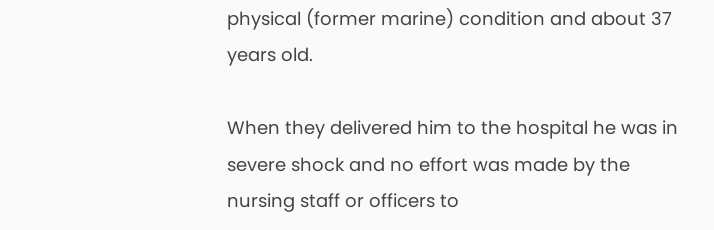physical (former marine) condition and about 37 years old.

When they delivered him to the hospital he was in severe shock and no effort was made by the nursing staff or officers to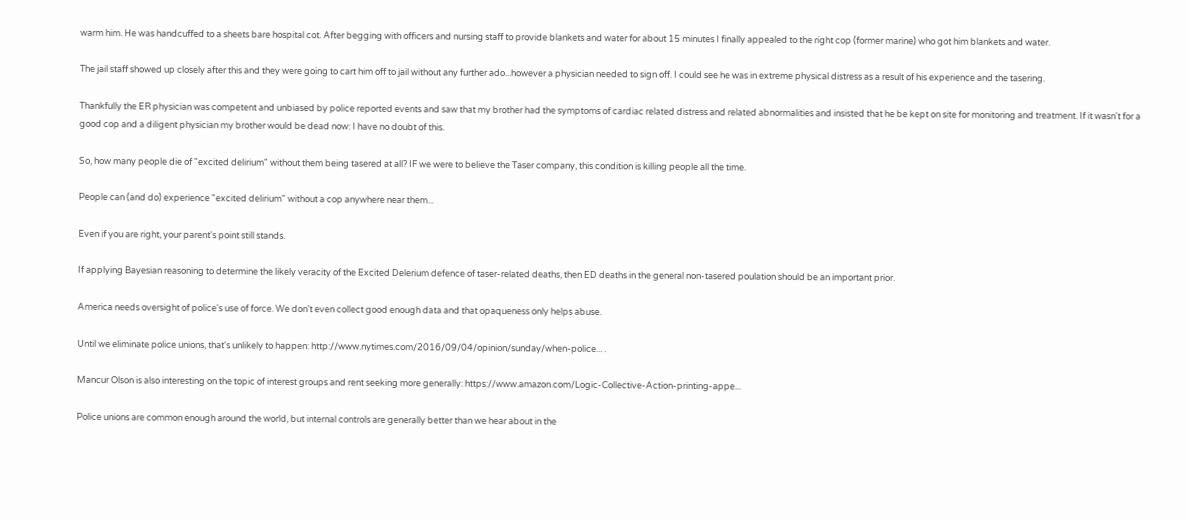warm him. He was handcuffed to a sheets bare hospital cot. After begging with officers and nursing staff to provide blankets and water for about 15 minutes I finally appealed to the right cop (former marine) who got him blankets and water.

The jail staff showed up closely after this and they were going to cart him off to jail without any further ado...however a physician needed to sign off. I could see he was in extreme physical distress as a result of his experience and the tasering.

Thankfully the ER physician was competent and unbiased by police reported events and saw that my brother had the symptoms of cardiac related distress and related abnormalities and insisted that he be kept on site for monitoring and treatment. If it wasn't for a good cop and a diligent physician my brother would be dead now: I have no doubt of this.

So, how many people die of "excited delirium" without them being tasered at all? IF we were to believe the Taser company, this condition is killing people all the time.

People can (and do) experience "excited delirium" without a cop anywhere near them...

Even if you are right, your parent's point still stands.

If applying Bayesian reasoning to determine the likely veracity of the Excited Delerium defence of taser-related deaths, then ED deaths in the general non-tasered poulation should be an important prior.

America needs oversight of police's use of force. We don't even collect good enough data and that opaqueness only helps abuse.

Until we eliminate police unions, that's unlikely to happen: http://www.nytimes.com/2016/09/04/opinion/sunday/when-police... .

Mancur Olson is also interesting on the topic of interest groups and rent seeking more generally: https://www.amazon.com/Logic-Collective-Action-printing-appe...

Police unions are common enough around the world, but internal controls are generally better than we hear about in the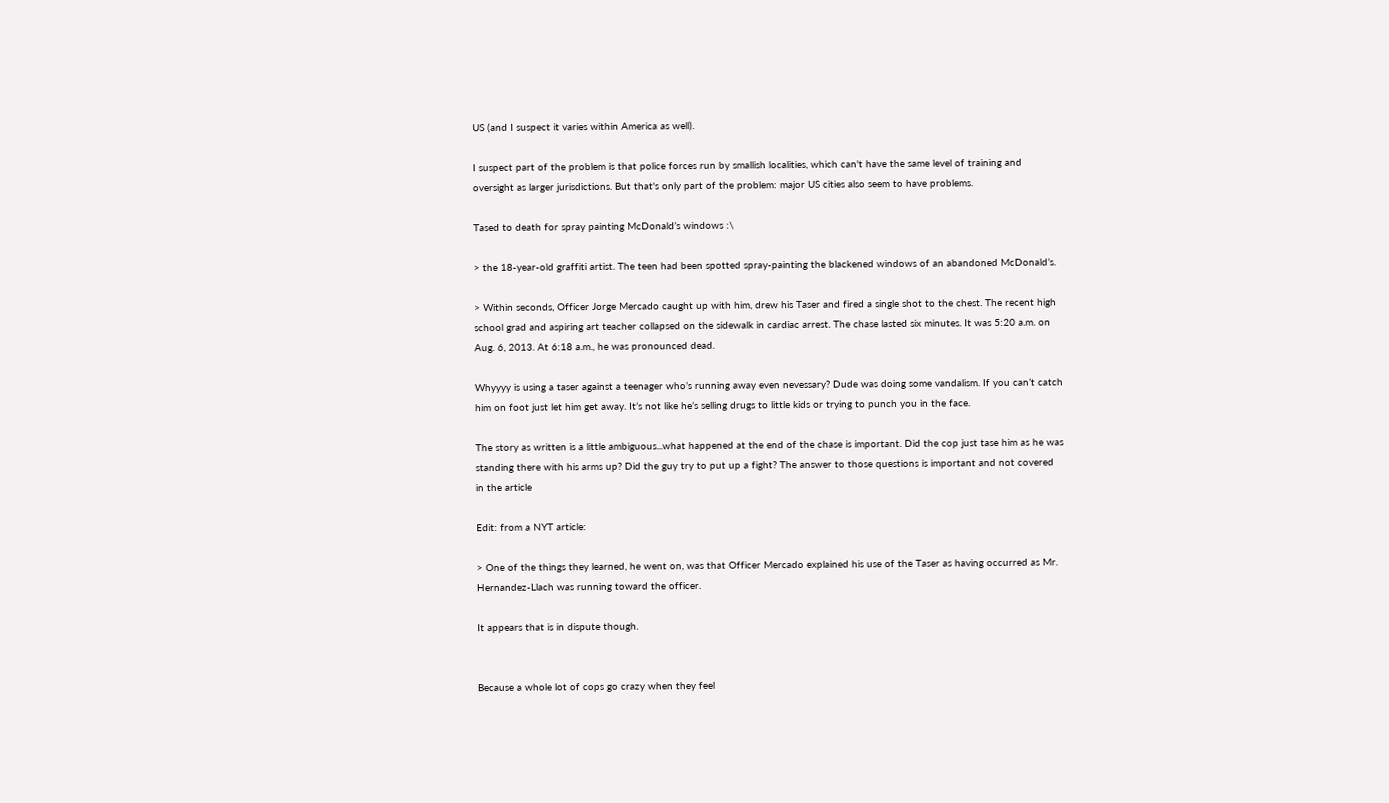US (and I suspect it varies within America as well).

I suspect part of the problem is that police forces run by smallish localities, which can't have the same level of training and oversight as larger jurisdictions. But that's only part of the problem: major US cities also seem to have problems.

Tased to death for spray painting McDonald’s windows :\

> the 18-year-old graffiti artist. The teen had been spotted spray-painting the blackened windows of an abandoned McDonald’s.

> Within seconds, Officer Jorge Mercado caught up with him, drew his Taser and fired a single shot to the chest. The recent high school grad and aspiring art teacher collapsed on the sidewalk in cardiac arrest. The chase lasted six minutes. It was 5:20 a.m. on Aug. 6, 2013. At 6:18 a.m., he was pronounced dead.

Whyyyy is using a taser against a teenager who’s running away even nevessary? Dude was doing some vandalism. If you can’t catch him on foot just let him get away. It’s not like he’s selling drugs to little kids or trying to punch you in the face.

The story as written is a little ambiguous...what happened at the end of the chase is important. Did the cop just tase him as he was standing there with his arms up? Did the guy try to put up a fight? The answer to those questions is important and not covered in the article

Edit: from a NYT article:

> One of the things they learned, he went on, was that Officer Mercado explained his use of the Taser as having occurred as Mr. Hernandez-Llach was running toward the officer.

It appears that is in dispute though.


Because a whole lot of cops go crazy when they feel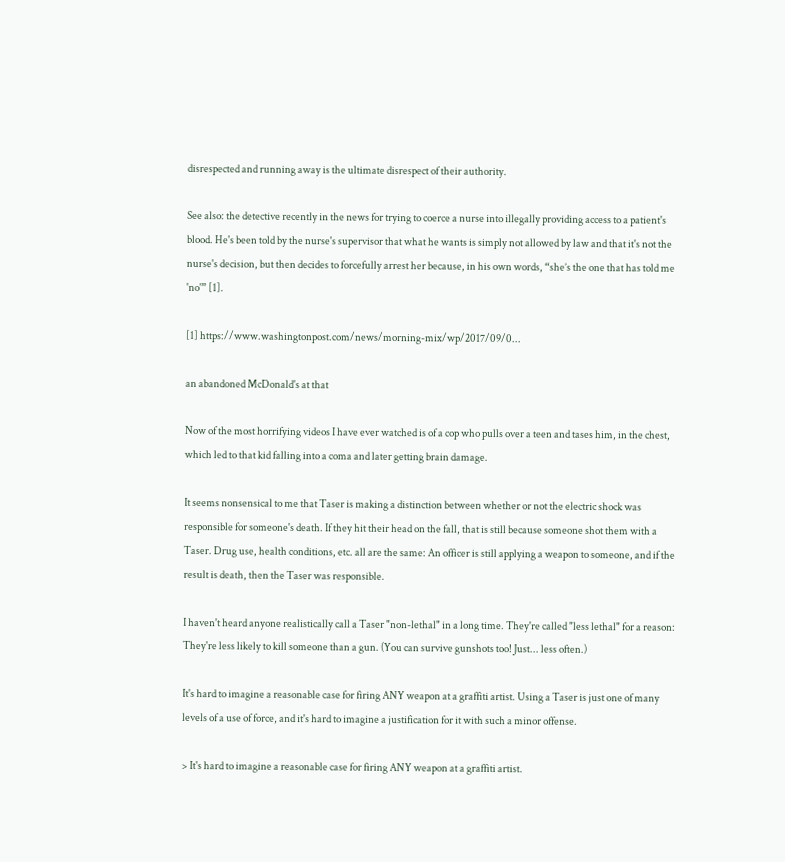disrespected and running away is the ultimate disrespect of their authority.

See also: the detective recently in the news for trying to coerce a nurse into illegally providing access to a patient's blood. He's been told by the nurse's supervisor that what he wants is simply not allowed by law and that it's not the nurse's decision, but then decides to forcefully arrest her because, in his own words, “she’s the one that has told me 'no'” [1].

[1] https://www.washingtonpost.com/news/morning-mix/wp/2017/09/0...

an abandoned McDonald's at that

Now of the most horrifying videos I have ever watched is of a cop who pulls over a teen and tases him, in the chest, which led to that kid falling into a coma and later getting brain damage.

It seems nonsensical to me that Taser is making a distinction between whether or not the electric shock was responsible for someone's death. If they hit their head on the fall, that is still because someone shot them with a Taser. Drug use, health conditions, etc. all are the same: An officer is still applying a weapon to someone, and if the result is death, then the Taser was responsible.

I haven't heard anyone realistically call a Taser "non-lethal" in a long time. They're called "less lethal" for a reason: They're less likely to kill someone than a gun. (You can survive gunshots too! Just... less often.)

It's hard to imagine a reasonable case for firing ANY weapon at a graffiti artist. Using a Taser is just one of many levels of a use of force, and it's hard to imagine a justification for it with such a minor offense.

> It's hard to imagine a reasonable case for firing ANY weapon at a graffiti artist.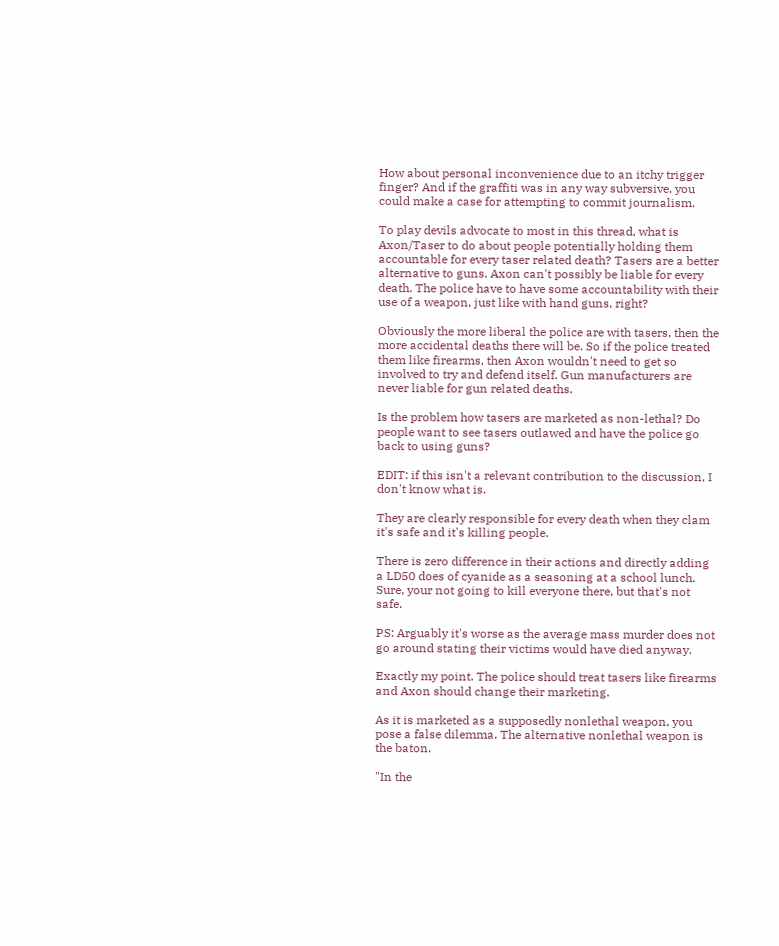How about personal inconvenience due to an itchy trigger finger? And if the graffiti was in any way subversive, you could make a case for attempting to commit journalism.

To play devils advocate to most in this thread, what is Axon/Taser to do about people potentially holding them accountable for every taser related death? Tasers are a better alternative to guns. Axon can't possibly be liable for every death. The police have to have some accountability with their use of a weapon, just like with hand guns, right?

Obviously the more liberal the police are with tasers, then the more accidental deaths there will be. So if the police treated them like firearms, then Axon wouldn't need to get so involved to try and defend itself. Gun manufacturers are never liable for gun related deaths.

Is the problem how tasers are marketed as non-lethal? Do people want to see tasers outlawed and have the police go back to using guns?

EDIT: if this isn't a relevant contribution to the discussion, I don't know what is.

They are clearly responsible for every death when they clam it's safe and it's killing people.

There is zero difference in their actions and directly adding a LD50 does of cyanide as a seasoning at a school lunch. Sure, your not going to kill everyone there, but that's not safe.

PS: Arguably it's worse as the average mass murder does not go around stating their victims would have died anyway.

Exactly my point. The police should treat tasers like firearms and Axon should change their marketing.

As it is marketed as a supposedly nonlethal weapon, you pose a false dilemma. The alternative nonlethal weapon is the baton.

"In the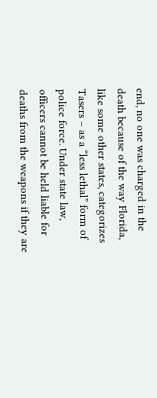end, no one was charged in the death because of the way Florida, like some other states, categorizes Tasers – as a “less lethal” form of police force. Under state law, officers cannot be held liable for deaths from the weapons if they are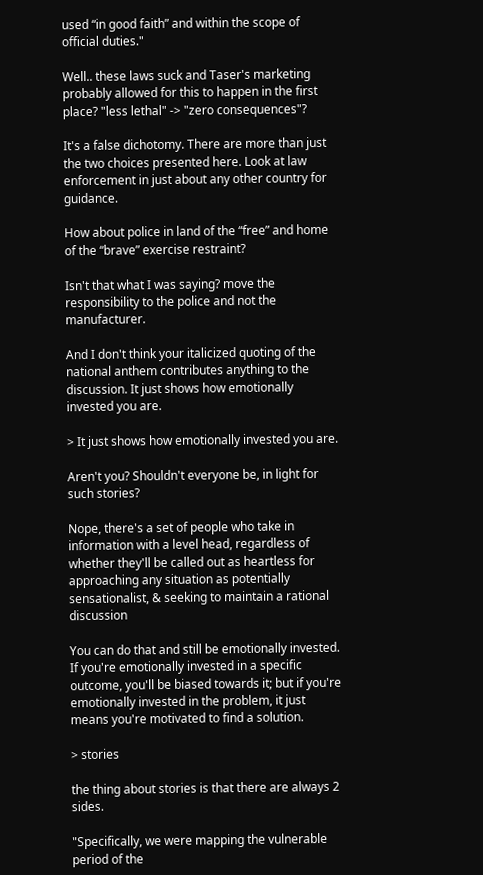used “in good faith” and within the scope of official duties."

Well.. these laws suck and Taser's marketing probably allowed for this to happen in the first place? "less lethal" -> "zero consequences"?

It's a false dichotomy. There are more than just the two choices presented here. Look at law enforcement in just about any other country for guidance.

How about police in land of the “free” and home of the “brave” exercise restraint?

Isn't that what I was saying? move the responsibility to the police and not the manufacturer.

And I don't think your italicized quoting of the national anthem contributes anything to the discussion. It just shows how emotionally invested you are.

> It just shows how emotionally invested you are.

Aren't you? Shouldn't everyone be, in light for such stories?

Nope, there's a set of people who take in information with a level head, regardless of whether they'll be called out as heartless for approaching any situation as potentially sensationalist, & seeking to maintain a rational discussion

You can do that and still be emotionally invested. If you're emotionally invested in a specific outcome, you'll be biased towards it; but if you're emotionally invested in the problem, it just means you're motivated to find a solution.

> stories

the thing about stories is that there are always 2 sides.

"Specifically, we were mapping the vulnerable period of the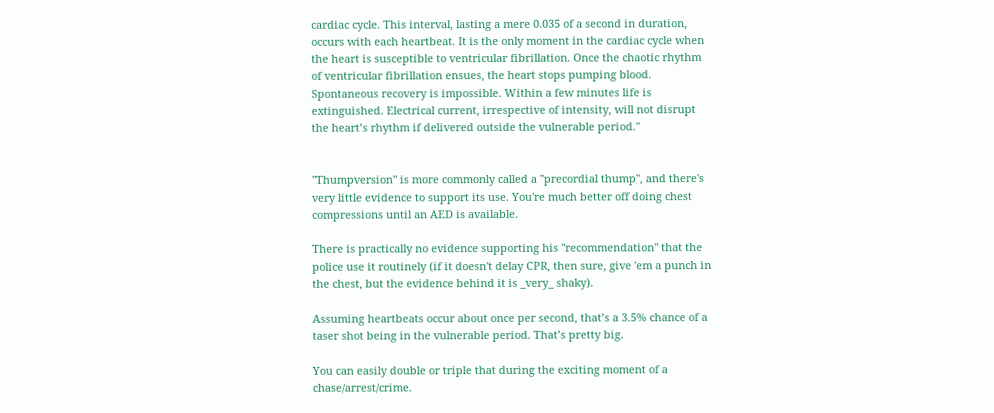cardiac cycle. This interval, lasting a mere 0.035 of a second in duration, occurs with each heartbeat. It is the only moment in the cardiac cycle when the heart is susceptible to ventricular fibrillation. Once the chaotic rhythm of ventricular fibrillation ensues, the heart stops pumping blood. Spontaneous recovery is impossible. Within a few minutes life is extinguished. Electrical current, irrespective of intensity, will not disrupt the heart’s rhythm if delivered outside the vulnerable period."


"Thumpversion" is more commonly called a "precordial thump", and there's very little evidence to support its use. You're much better off doing chest compressions until an AED is available.

There is practically no evidence supporting his "recommendation" that the police use it routinely (if it doesn't delay CPR, then sure, give 'em a punch in the chest, but the evidence behind it is _very_ shaky).

Assuming heartbeats occur about once per second, that’s a 3.5% chance of a taser shot being in the vulnerable period. That’s pretty big.

You can easily double or triple that during the exciting moment of a chase/arrest/crime.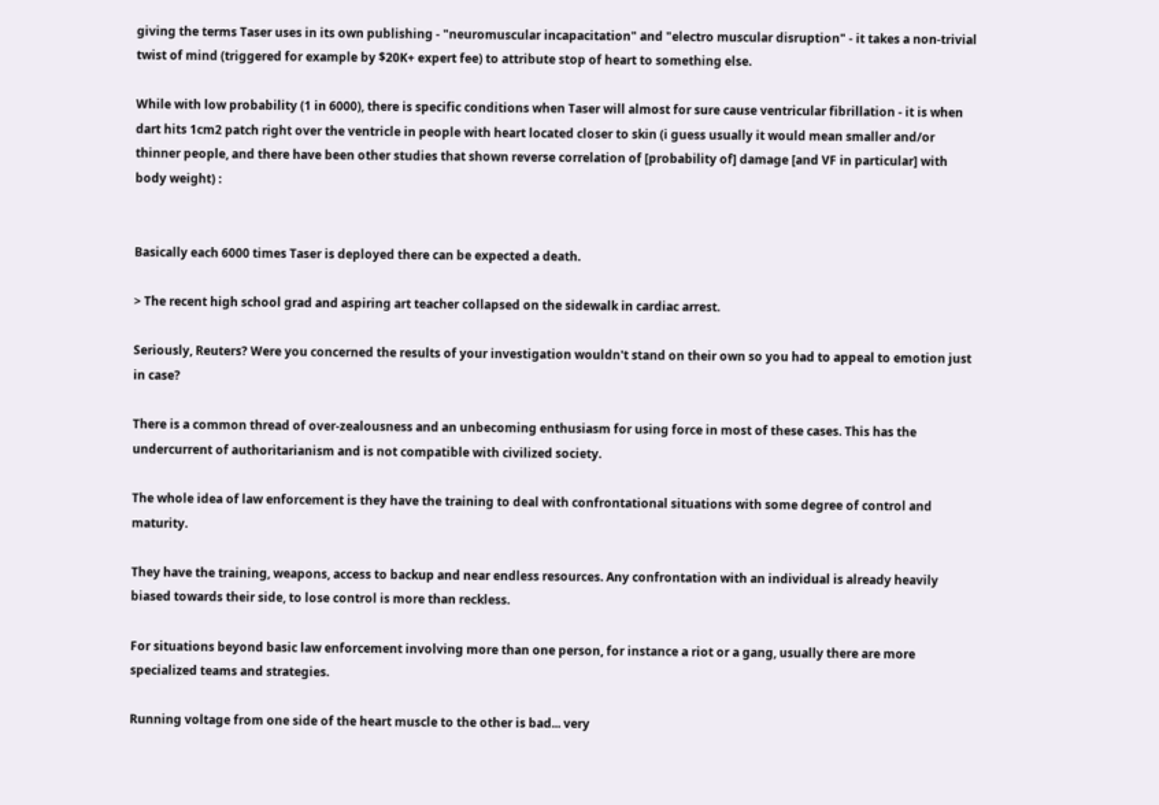giving the terms Taser uses in its own publishing - "neuromuscular incapacitation" and "electro muscular disruption" - it takes a non-trivial twist of mind (triggered for example by $20K+ expert fee) to attribute stop of heart to something else.

While with low probability (1 in 6000), there is specific conditions when Taser will almost for sure cause ventricular fibrillation - it is when dart hits 1cm2 patch right over the ventricle in people with heart located closer to skin (i guess usually it would mean smaller and/or thinner people, and there have been other studies that shown reverse correlation of [probability of] damage [and VF in particular] with body weight) :


Basically each 6000 times Taser is deployed there can be expected a death.

> The recent high school grad and aspiring art teacher collapsed on the sidewalk in cardiac arrest.

Seriously, Reuters? Were you concerned the results of your investigation wouldn't stand on their own so you had to appeal to emotion just in case?

There is a common thread of over-zealousness and an unbecoming enthusiasm for using force in most of these cases. This has the undercurrent of authoritarianism and is not compatible with civilized society.

The whole idea of law enforcement is they have the training to deal with confrontational situations with some degree of control and maturity.

They have the training, weapons, access to backup and near endless resources. Any confrontation with an individual is already heavily biased towards their side, to lose control is more than reckless.

For situations beyond basic law enforcement involving more than one person, for instance a riot or a gang, usually there are more specialized teams and strategies.

Running voltage from one side of the heart muscle to the other is bad... very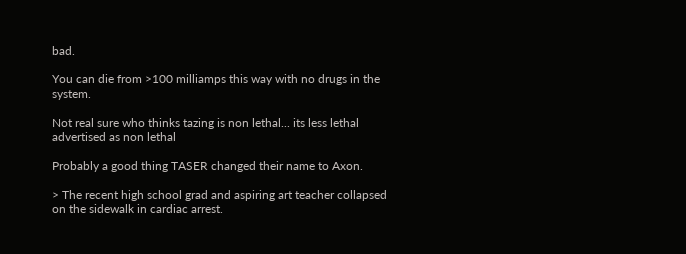bad.

You can die from >100 milliamps this way with no drugs in the system.

Not real sure who thinks tazing is non lethal... its less lethal advertised as non lethal

Probably a good thing TASER changed their name to Axon.

> The recent high school grad and aspiring art teacher collapsed on the sidewalk in cardiac arrest.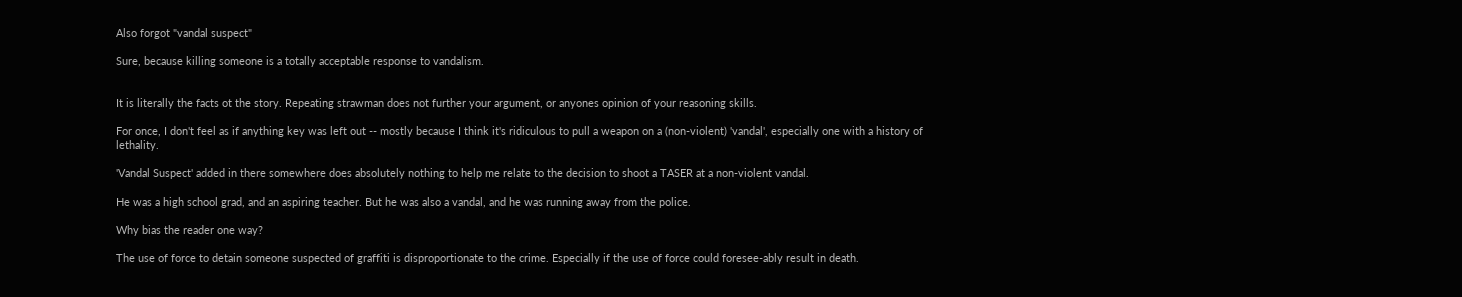Also forgot "vandal suspect"

Sure, because killing someone is a totally acceptable response to vandalism.


It is literally the facts ot the story. Repeating strawman does not further your argument, or anyones opinion of your reasoning skills.

For once, I don't feel as if anything key was left out -- mostly because I think it's ridiculous to pull a weapon on a (non-violent) 'vandal', especially one with a history of lethality.

'Vandal Suspect' added in there somewhere does absolutely nothing to help me relate to the decision to shoot a TASER at a non-violent vandal.

He was a high school grad, and an aspiring teacher. But he was also a vandal, and he was running away from the police.

Why bias the reader one way?

The use of force to detain someone suspected of graffiti is disproportionate to the crime. Especially if the use of force could foresee-ably result in death.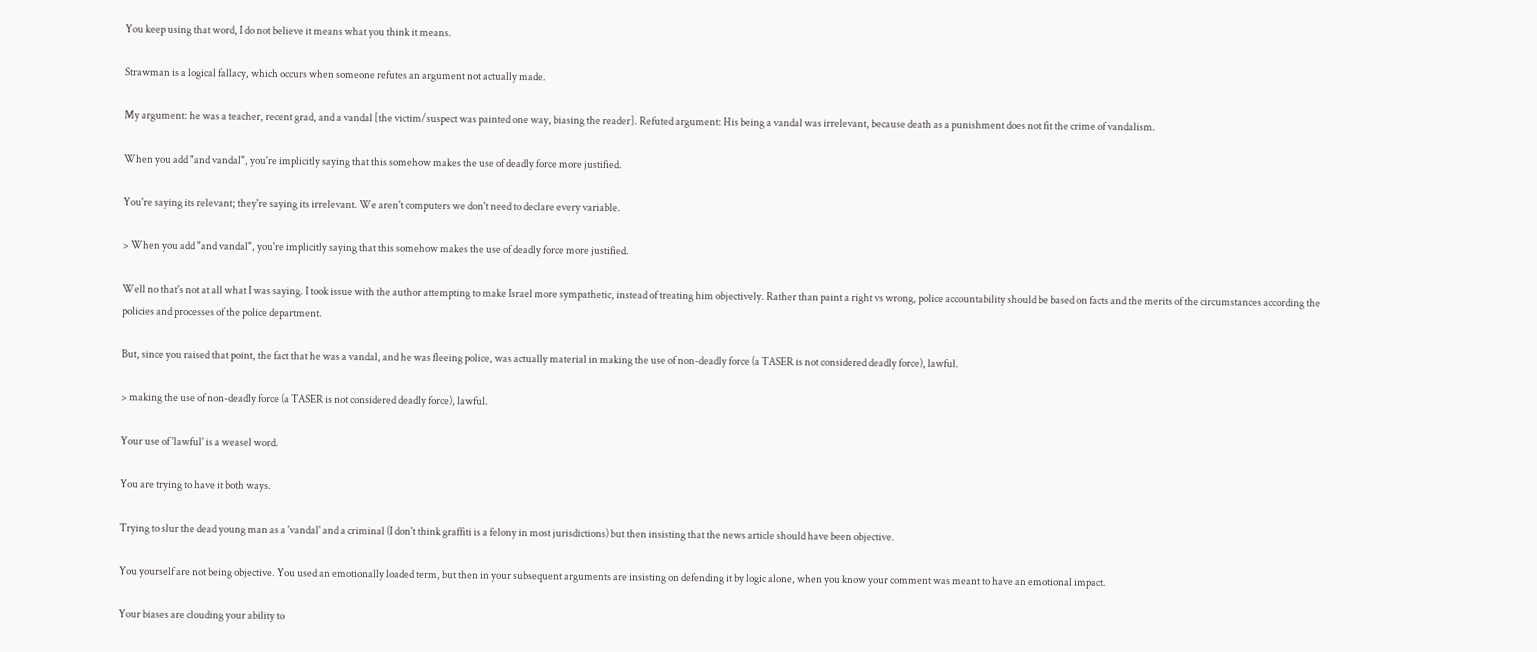You keep using that word, I do not believe it means what you think it means.

Strawman is a logical fallacy, which occurs when someone refutes an argument not actually made.

My argument: he was a teacher, recent grad, and a vandal [the victim/suspect was painted one way, biasing the reader]. Refuted argument: His being a vandal was irrelevant, because death as a punishment does not fit the crime of vandalism.

When you add "and vandal", you're implicitly saying that this somehow makes the use of deadly force more justified.

You're saying its relevant; they're saying its irrelevant. We aren't computers we don't need to declare every variable.

> When you add "and vandal", you're implicitly saying that this somehow makes the use of deadly force more justified.

Well no that's not at all what I was saying. I took issue with the author attempting to make Israel more sympathetic, instead of treating him objectively. Rather than paint a right vs wrong, police accountability should be based on facts and the merits of the circumstances according the policies and processes of the police department.

But, since you raised that point, the fact that he was a vandal, and he was fleeing police, was actually material in making the use of non-deadly force (a TASER is not considered deadly force), lawful.

> making the use of non-deadly force (a TASER is not considered deadly force), lawful.

Your use of 'lawful' is a weasel word.

You are trying to have it both ways.

Trying to slur the dead young man as a 'vandal' and a criminal (I don't think graffiti is a felony in most jurisdictions) but then insisting that the news article should have been objective.

You yourself are not being objective. You used an emotionally loaded term, but then in your subsequent arguments are insisting on defending it by logic alone, when you know your comment was meant to have an emotional impact.

Your biases are clouding your ability to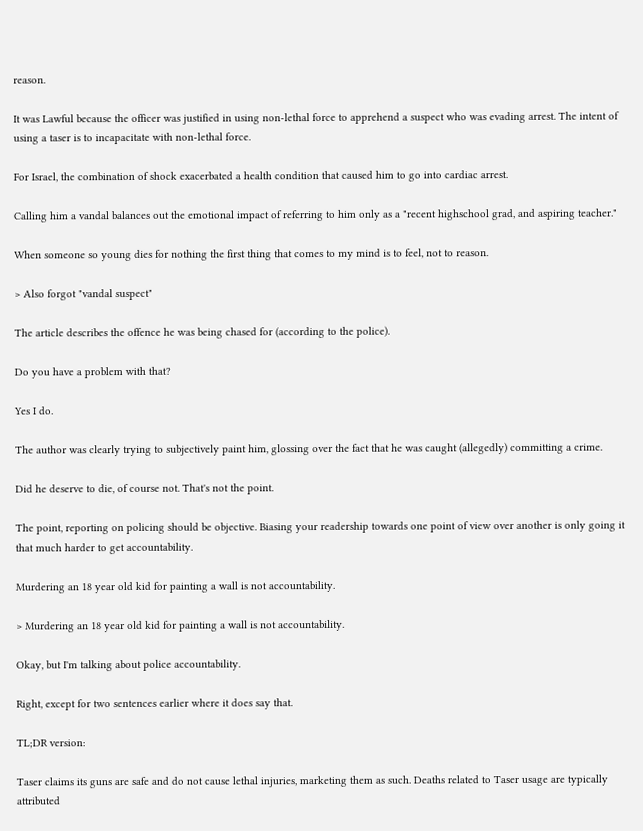reason.

It was Lawful because the officer was justified in using non-lethal force to apprehend a suspect who was evading arrest. The intent of using a taser is to incapacitate with non-lethal force.

For Israel, the combination of shock exacerbated a health condition that caused him to go into cardiac arrest.

Calling him a vandal balances out the emotional impact of referring to him only as a "recent highschool grad, and aspiring teacher."

When someone so young dies for nothing the first thing that comes to my mind is to feel, not to reason.

> Also forgot "vandal suspect"

The article describes the offence he was being chased for (according to the police).

Do you have a problem with that?

Yes I do.

The author was clearly trying to subjectively paint him, glossing over the fact that he was caught (allegedly) committing a crime.

Did he deserve to die, of course not. That's not the point.

The point, reporting on policing should be objective. Biasing your readership towards one point of view over another is only going it that much harder to get accountability.

Murdering an 18 year old kid for painting a wall is not accountability.

> Murdering an 18 year old kid for painting a wall is not accountability.

Okay, but I'm talking about police accountability.

Right, except for two sentences earlier where it does say that.

TL;DR version:

Taser claims its guns are safe and do not cause lethal injuries, marketing them as such. Deaths related to Taser usage are typically attributed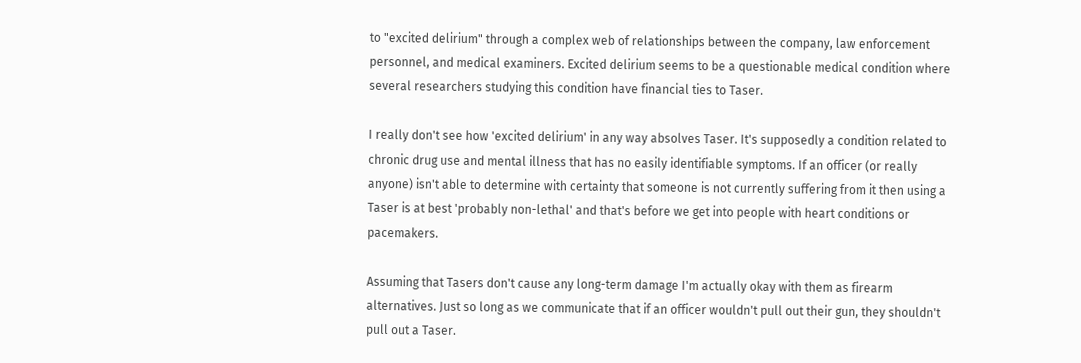to "excited delirium" through a complex web of relationships between the company, law enforcement personnel, and medical examiners. Excited delirium seems to be a questionable medical condition where several researchers studying this condition have financial ties to Taser.

I really don't see how 'excited delirium' in any way absolves Taser. It's supposedly a condition related to chronic drug use and mental illness that has no easily identifiable symptoms. If an officer (or really anyone) isn't able to determine with certainty that someone is not currently suffering from it then using a Taser is at best 'probably non-lethal' and that's before we get into people with heart conditions or pacemakers.

Assuming that Tasers don't cause any long-term damage I'm actually okay with them as firearm alternatives. Just so long as we communicate that if an officer wouldn't pull out their gun, they shouldn't pull out a Taser.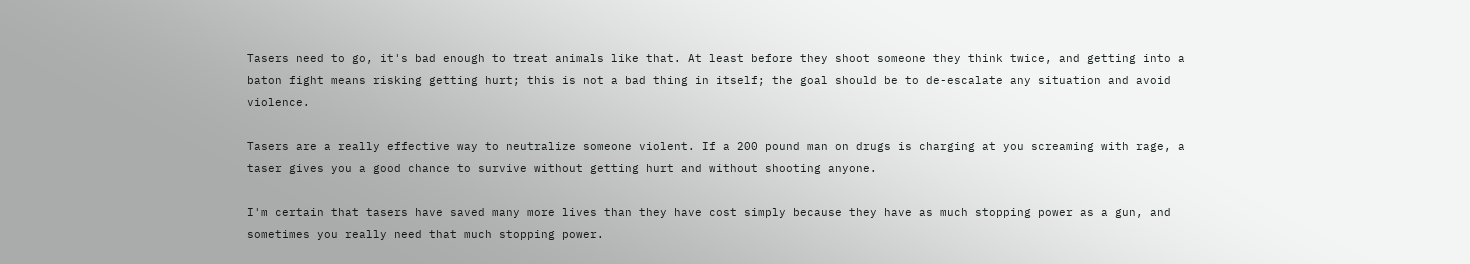Tasers need to go, it's bad enough to treat animals like that. At least before they shoot someone they think twice, and getting into a baton fight means risking getting hurt; this is not a bad thing in itself; the goal should be to de-escalate any situation and avoid violence.

Tasers are a really effective way to neutralize someone violent. If a 200 pound man on drugs is charging at you screaming with rage, a taser gives you a good chance to survive without getting hurt and without shooting anyone.

I'm certain that tasers have saved many more lives than they have cost simply because they have as much stopping power as a gun, and sometimes you really need that much stopping power.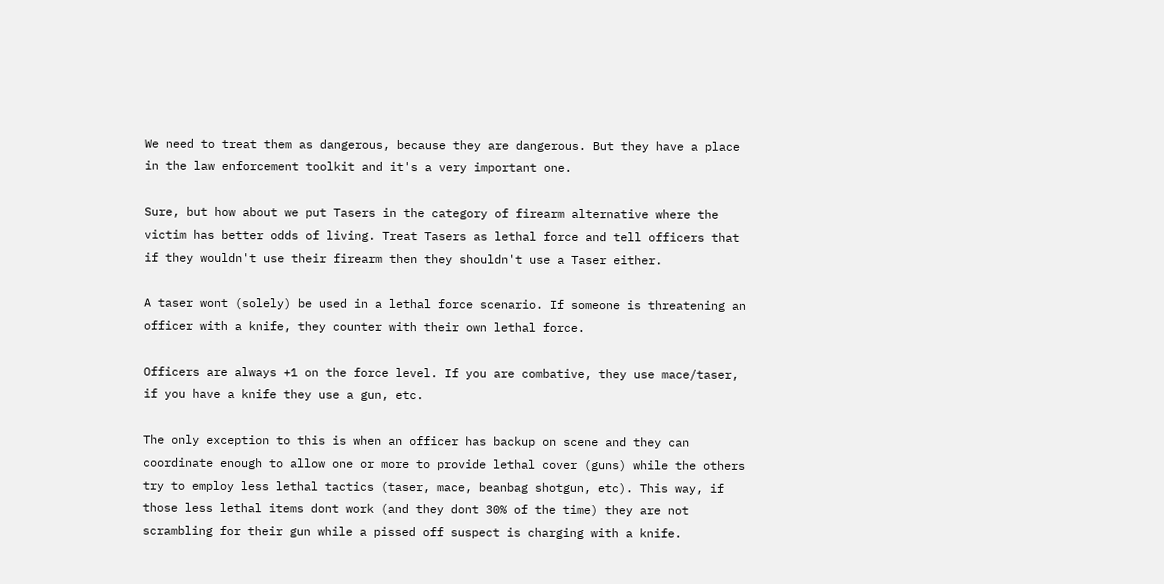We need to treat them as dangerous, because they are dangerous. But they have a place in the law enforcement toolkit and it's a very important one.

Sure, but how about we put Tasers in the category of firearm alternative where the victim has better odds of living. Treat Tasers as lethal force and tell officers that if they wouldn't use their firearm then they shouldn't use a Taser either.

A taser wont (solely) be used in a lethal force scenario. If someone is threatening an officer with a knife, they counter with their own lethal force.

Officers are always +1 on the force level. If you are combative, they use mace/taser, if you have a knife they use a gun, etc.

The only exception to this is when an officer has backup on scene and they can coordinate enough to allow one or more to provide lethal cover (guns) while the others try to employ less lethal tactics (taser, mace, beanbag shotgun, etc). This way, if those less lethal items dont work (and they dont 30% of the time) they are not scrambling for their gun while a pissed off suspect is charging with a knife.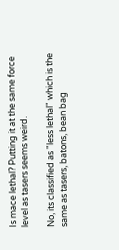Is mace lethal? Putting it at the same force level as tasers seems weird.

No, its classified as "less lethal" which is the same as tasers, batons, bean bag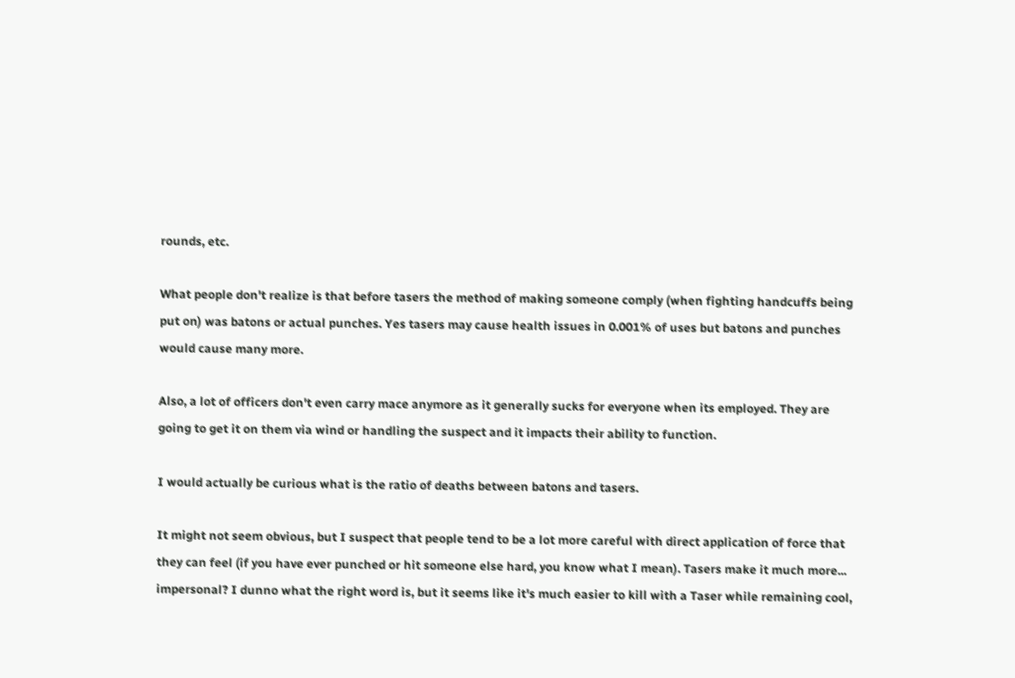rounds, etc.

What people don't realize is that before tasers the method of making someone comply (when fighting handcuffs being put on) was batons or actual punches. Yes tasers may cause health issues in 0.001% of uses but batons and punches would cause many more.

Also, a lot of officers don't even carry mace anymore as it generally sucks for everyone when its employed. They are going to get it on them via wind or handling the suspect and it impacts their ability to function.

I would actually be curious what is the ratio of deaths between batons and tasers.

It might not seem obvious, but I suspect that people tend to be a lot more careful with direct application of force that they can feel (if you have ever punched or hit someone else hard, you know what I mean). Tasers make it much more... impersonal? I dunno what the right word is, but it seems like it's much easier to kill with a Taser while remaining cool,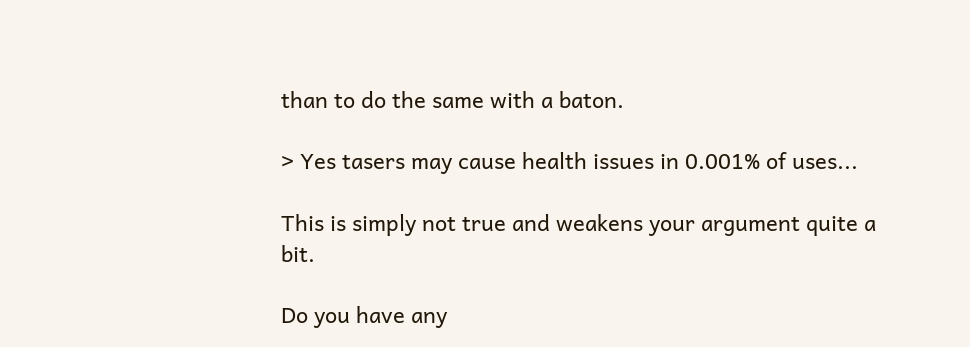than to do the same with a baton.

> Yes tasers may cause health issues in 0.001% of uses...

This is simply not true and weakens your argument quite a bit.

Do you have any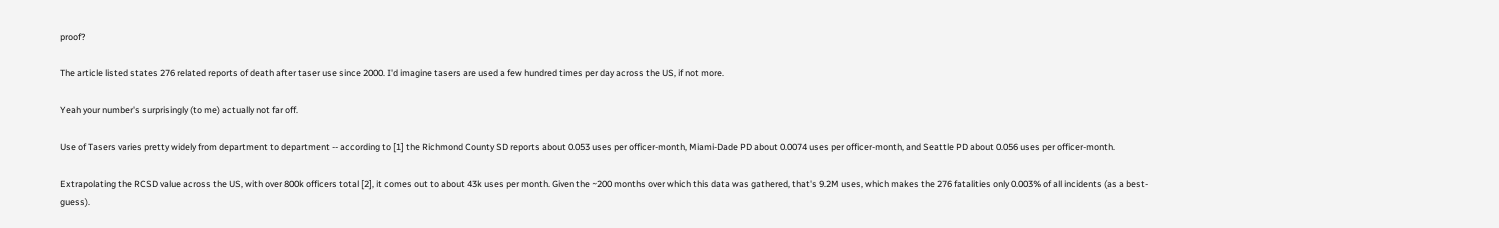proof?

The article listed states 276 related reports of death after taser use since 2000. I'd imagine tasers are used a few hundred times per day across the US, if not more.

Yeah your number's surprisingly (to me) actually not far off.

Use of Tasers varies pretty widely from department to department -- according to [1] the Richmond County SD reports about 0.053 uses per officer-month, Miami-Dade PD about 0.0074 uses per officer-month, and Seattle PD about 0.056 uses per officer-month.

Extrapolating the RCSD value across the US, with over 800k officers total [2], it comes out to about 43k uses per month. Given the ~200 months over which this data was gathered, that's 9.2M uses, which makes the 276 fatalities only 0.003% of all incidents (as a best-guess).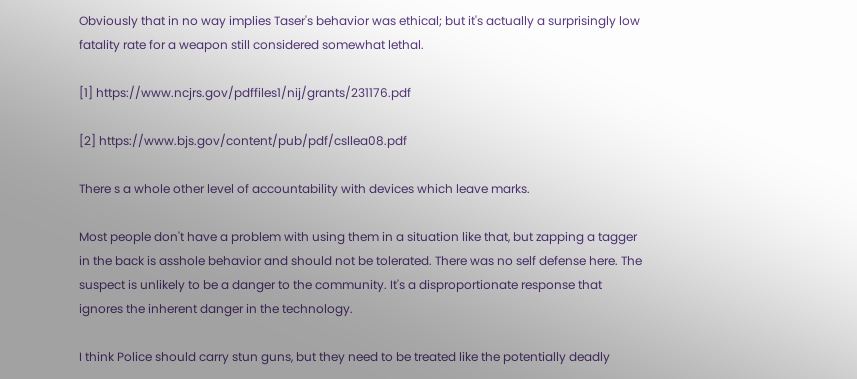Obviously that in no way implies Taser's behavior was ethical; but it's actually a surprisingly low fatality rate for a weapon still considered somewhat lethal.

[1] https://www.ncjrs.gov/pdffiles1/nij/grants/231176.pdf

[2] https://www.bjs.gov/content/pub/pdf/csllea08.pdf

There s a whole other level of accountability with devices which leave marks.

Most people don't have a problem with using them in a situation like that, but zapping a tagger in the back is asshole behavior and should not be tolerated. There was no self defense here. The suspect is unlikely to be a danger to the community. It's a disproportionate response that ignores the inherent danger in the technology.

I think Police should carry stun guns, but they need to be treated like the potentially deadly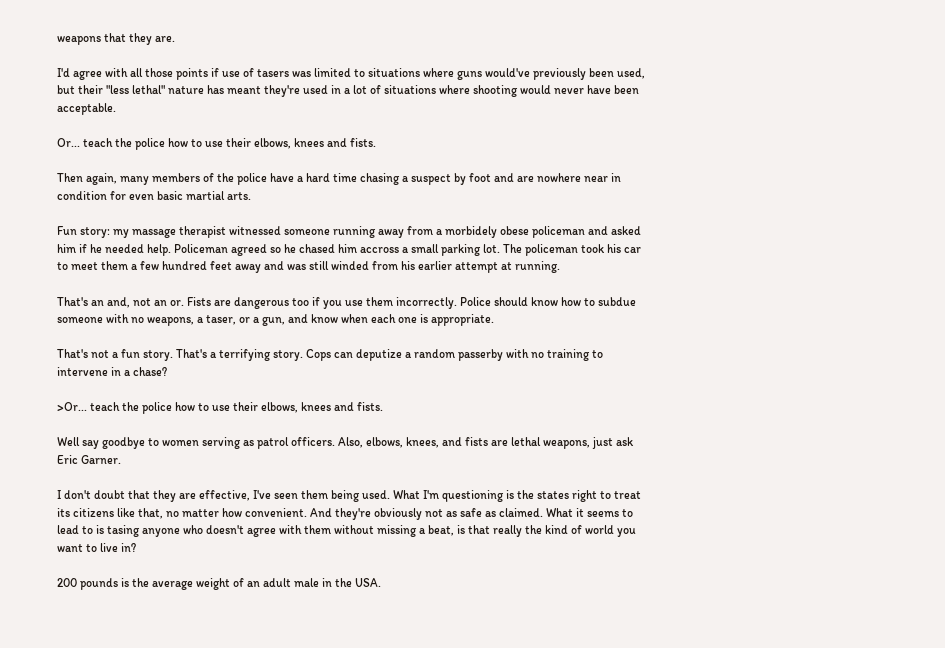weapons that they are.

I'd agree with all those points if use of tasers was limited to situations where guns would've previously been used, but their "less lethal" nature has meant they're used in a lot of situations where shooting would never have been acceptable.

Or... teach the police how to use their elbows, knees and fists.

Then again, many members of the police have a hard time chasing a suspect by foot and are nowhere near in condition for even basic martial arts.

Fun story: my massage therapist witnessed someone running away from a morbidely obese policeman and asked him if he needed help. Policeman agreed so he chased him accross a small parking lot. The policeman took his car to meet them a few hundred feet away and was still winded from his earlier attempt at running.

That's an and, not an or. Fists are dangerous too if you use them incorrectly. Police should know how to subdue someone with no weapons, a taser, or a gun, and know when each one is appropriate.

That's not a fun story. That's a terrifying story. Cops can deputize a random passerby with no training to intervene in a chase?

>Or... teach the police how to use their elbows, knees and fists.

Well say goodbye to women serving as patrol officers. Also, elbows, knees, and fists are lethal weapons, just ask Eric Garner.

I don't doubt that they are effective, I've seen them being used. What I'm questioning is the states right to treat its citizens like that, no matter how convenient. And they're obviously not as safe as claimed. What it seems to lead to is tasing anyone who doesn't agree with them without missing a beat, is that really the kind of world you want to live in?

200 pounds is the average weight of an adult male in the USA.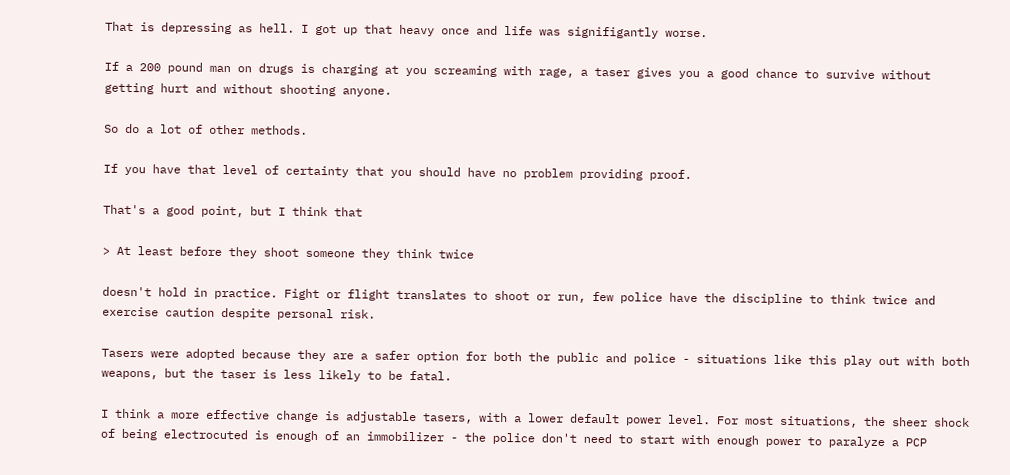That is depressing as hell. I got up that heavy once and life was signifigantly worse.

If a 200 pound man on drugs is charging at you screaming with rage, a taser gives you a good chance to survive without getting hurt and without shooting anyone.

So do a lot of other methods.

If you have that level of certainty that you should have no problem providing proof.

That's a good point, but I think that

> At least before they shoot someone they think twice

doesn't hold in practice. Fight or flight translates to shoot or run, few police have the discipline to think twice and exercise caution despite personal risk.

Tasers were adopted because they are a safer option for both the public and police - situations like this play out with both weapons, but the taser is less likely to be fatal.

I think a more effective change is adjustable tasers, with a lower default power level. For most situations, the sheer shock of being electrocuted is enough of an immobilizer - the police don't need to start with enough power to paralyze a PCP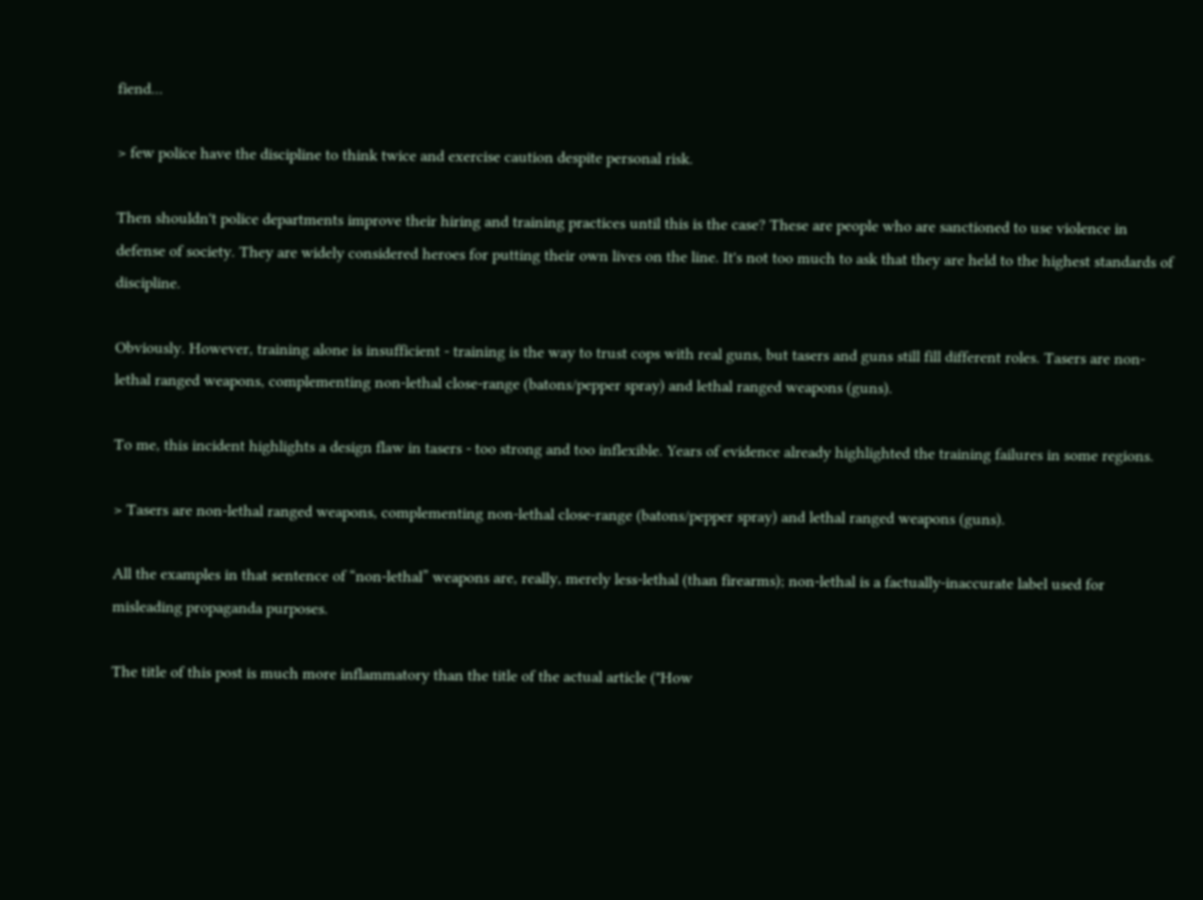fiend...

> few police have the discipline to think twice and exercise caution despite personal risk.

Then shouldn't police departments improve their hiring and training practices until this is the case? These are people who are sanctioned to use violence in defense of society. They are widely considered heroes for putting their own lives on the line. It's not too much to ask that they are held to the highest standards of discipline.

Obviously. However, training alone is insufficient - training is the way to trust cops with real guns, but tasers and guns still fill different roles. Tasers are non-lethal ranged weapons, complementing non-lethal close-range (batons/pepper spray) and lethal ranged weapons (guns).

To me, this incident highlights a design flaw in tasers - too strong and too inflexible. Years of evidence already highlighted the training failures in some regions.

> Tasers are non-lethal ranged weapons, complementing non-lethal close-range (batons/pepper spray) and lethal ranged weapons (guns).

All the examples in that sentence of “non-lethal” weapons are, really, merely less-lethal (than firearms); non-lethal is a factually-inaccurate label used for misleading propaganda purposes.

The title of this post is much more inflammatory than the title of the actual article ("How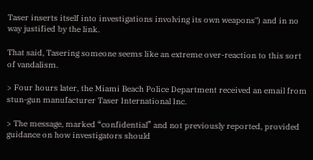Taser inserts itself into investigations involving its own weapons") and in no way justified by the link.

That said, Tasering someone seems like an extreme over-reaction to this sort of vandalism.

> Four hours later, the Miami Beach Police Department received an email from stun-gun manufacturer Taser International Inc.

> The message, marked “confidential” and not previously reported, provided guidance on how investigators should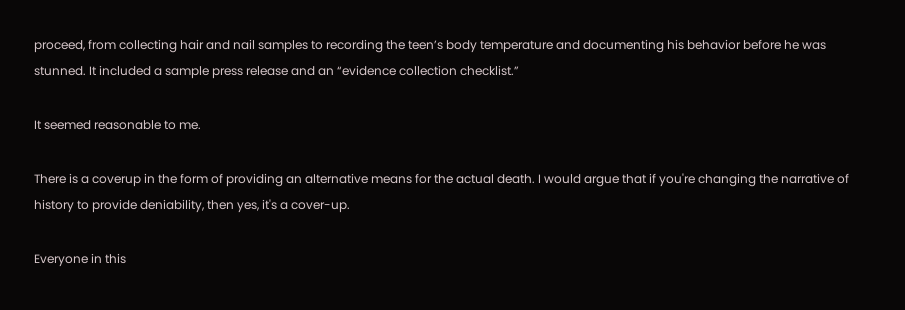proceed, from collecting hair and nail samples to recording the teen’s body temperature and documenting his behavior before he was stunned. It included a sample press release and an “evidence collection checklist.”

It seemed reasonable to me.

There is a coverup in the form of providing an alternative means for the actual death. I would argue that if you're changing the narrative of history to provide deniability, then yes, it's a cover-up.

Everyone in this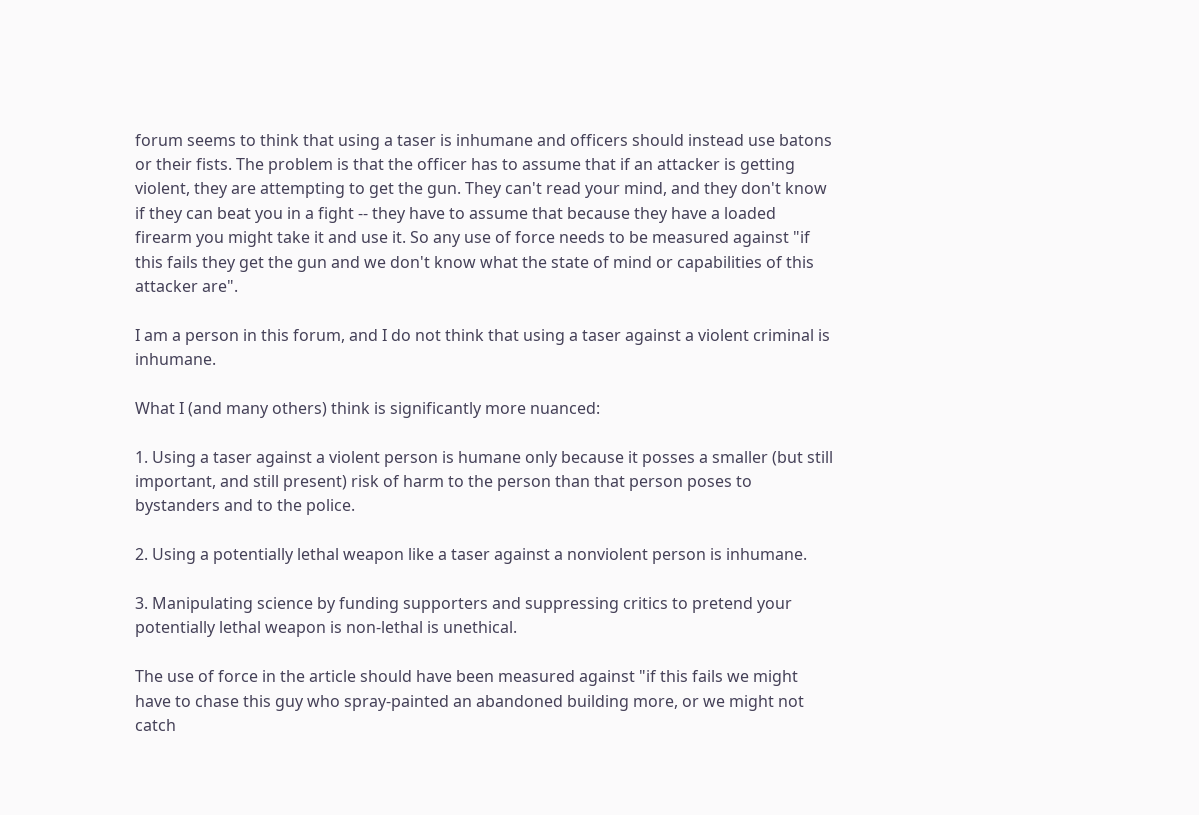forum seems to think that using a taser is inhumane and officers should instead use batons or their fists. The problem is that the officer has to assume that if an attacker is getting violent, they are attempting to get the gun. They can't read your mind, and they don't know if they can beat you in a fight -- they have to assume that because they have a loaded firearm you might take it and use it. So any use of force needs to be measured against "if this fails they get the gun and we don't know what the state of mind or capabilities of this attacker are".

I am a person in this forum, and I do not think that using a taser against a violent criminal is inhumane.

What I (and many others) think is significantly more nuanced:

1. Using a taser against a violent person is humane only because it posses a smaller (but still important, and still present) risk of harm to the person than that person poses to bystanders and to the police.

2. Using a potentially lethal weapon like a taser against a nonviolent person is inhumane.

3. Manipulating science by funding supporters and suppressing critics to pretend your potentially lethal weapon is non-lethal is unethical.

The use of force in the article should have been measured against "if this fails we might have to chase this guy who spray-painted an abandoned building more, or we might not catch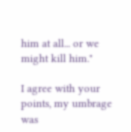him at all... or we might kill him."

I agree with your points, my umbrage was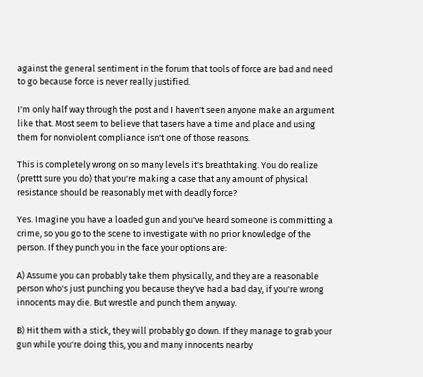against the general sentiment in the forum that tools of force are bad and need to go because force is never really justified.

I'm only half way through the post and I haven't seen anyone make an argument like that. Most seem to believe that tasers have a time and place and using them for nonviolent compliance isn't one of those reasons.

This is completely wrong on so many levels it's breathtaking. You do realize (prettt sure you do) that you're making a case that any amount of physical resistance should be reasonably met with deadly force?

Yes. Imagine you have a loaded gun and you've heard someone is committing a crime, so you go to the scene to investigate with no prior knowledge of the person. If they punch you in the face your options are:

A) Assume you can probably take them physically, and they are a reasonable person who's just punching you because they've had a bad day, if you're wrong innocents may die. But wrestle and punch them anyway.

B) Hit them with a stick, they will probably go down. If they manage to grab your gun while you're doing this, you and many innocents nearby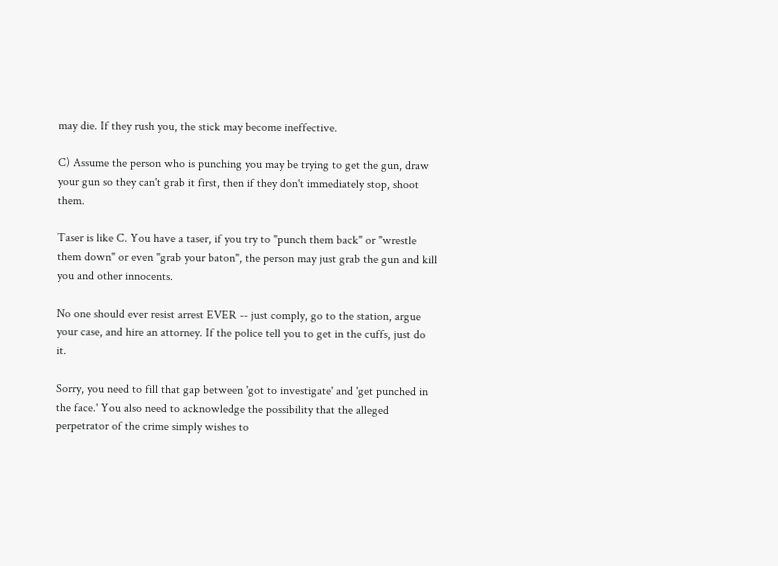may die. If they rush you, the stick may become ineffective.

C) Assume the person who is punching you may be trying to get the gun, draw your gun so they can't grab it first, then if they don't immediately stop, shoot them.

Taser is like C. You have a taser, if you try to "punch them back" or "wrestle them down" or even "grab your baton", the person may just grab the gun and kill you and other innocents.

No one should ever resist arrest EVER -- just comply, go to the station, argue your case, and hire an attorney. If the police tell you to get in the cuffs, just do it.

Sorry, you need to fill that gap between 'got to investigate' and 'get punched in the face.' You also need to acknowledge the possibility that the alleged perpetrator of the crime simply wishes to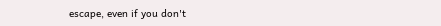escape, even if you don't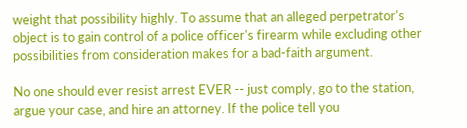weight that possibility highly. To assume that an alleged perpetrator's object is to gain control of a police officer's firearm while excluding other possibilities from consideration makes for a bad-faith argument.

No one should ever resist arrest EVER -- just comply, go to the station, argue your case, and hire an attorney. If the police tell you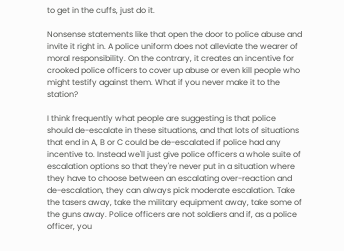to get in the cuffs, just do it.

Nonsense statements like that open the door to police abuse and invite it right in. A police uniform does not alleviate the wearer of moral responsibility. On the contrary, it creates an incentive for crooked police officers to cover up abuse or even kill people who might testify against them. What if you never make it to the station?

I think frequently what people are suggesting is that police should de-escalate in these situations, and that lots of situations that end in A, B or C could be de-escalated if police had any incentive to. Instead we'll just give police officers a whole suite of escalation options so that they're never put in a situation where they have to choose between an escalating over-reaction and de-escalation, they can always pick moderate escalation. Take the tasers away, take the military equipment away, take some of the guns away. Police officers are not soldiers and if, as a police officer, you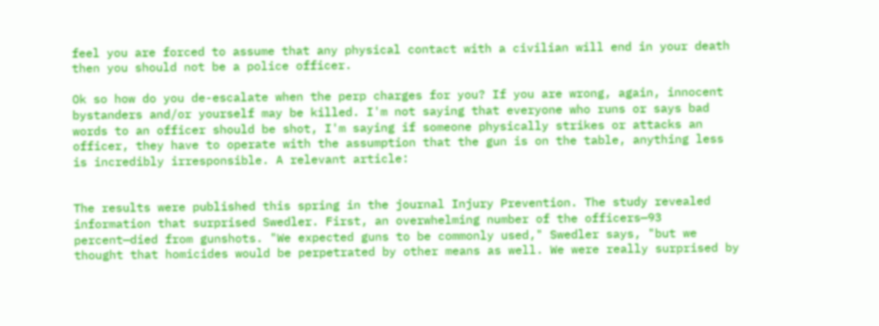feel you are forced to assume that any physical contact with a civilian will end in your death then you should not be a police officer.

Ok so how do you de-escalate when the perp charges for you? If you are wrong, again, innocent bystanders and/or yourself may be killed. I'm not saying that everyone who runs or says bad words to an officer should be shot, I'm saying if someone physically strikes or attacks an officer, they have to operate with the assumption that the gun is on the table, anything less is incredibly irresponsible. A relevant article:


The results were published this spring in the journal Injury Prevention. The study revealed information that surprised Swedler. First, an overwhelming number of the officers—93 percent—died from gunshots. "We expected guns to be commonly used," Swedler says, "but we thought that homicides would be perpetrated by other means as well. We were really surprised by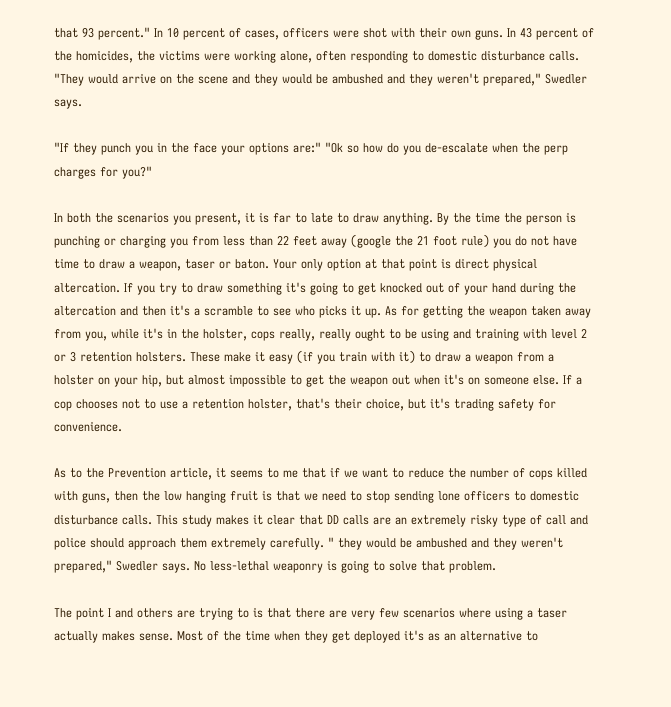that 93 percent." In 10 percent of cases, officers were shot with their own guns. In 43 percent of the homicides, the victims were working alone, often responding to domestic disturbance calls. "They would arrive on the scene and they would be ambushed and they weren't prepared," Swedler says.

"If they punch you in the face your options are:" "Ok so how do you de-escalate when the perp charges for you?"

In both the scenarios you present, it is far to late to draw anything. By the time the person is punching or charging you from less than 22 feet away (google the 21 foot rule) you do not have time to draw a weapon, taser or baton. Your only option at that point is direct physical altercation. If you try to draw something it's going to get knocked out of your hand during the altercation and then it's a scramble to see who picks it up. As for getting the weapon taken away from you, while it's in the holster, cops really, really ought to be using and training with level 2 or 3 retention holsters. These make it easy (if you train with it) to draw a weapon from a holster on your hip, but almost impossible to get the weapon out when it's on someone else. If a cop chooses not to use a retention holster, that's their choice, but it's trading safety for convenience.

As to the Prevention article, it seems to me that if we want to reduce the number of cops killed with guns, then the low hanging fruit is that we need to stop sending lone officers to domestic disturbance calls. This study makes it clear that DD calls are an extremely risky type of call and police should approach them extremely carefully. " they would be ambushed and they weren't prepared," Swedler says. No less-lethal weaponry is going to solve that problem.

The point I and others are trying to is that there are very few scenarios where using a taser actually makes sense. Most of the time when they get deployed it's as an alternative to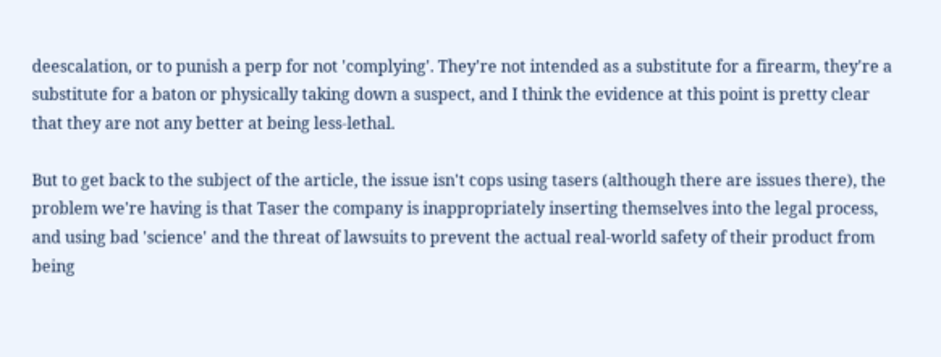deescalation, or to punish a perp for not 'complying'. They're not intended as a substitute for a firearm, they're a substitute for a baton or physically taking down a suspect, and I think the evidence at this point is pretty clear that they are not any better at being less-lethal.

But to get back to the subject of the article, the issue isn't cops using tasers (although there are issues there), the problem we're having is that Taser the company is inappropriately inserting themselves into the legal process, and using bad 'science' and the threat of lawsuits to prevent the actual real-world safety of their product from being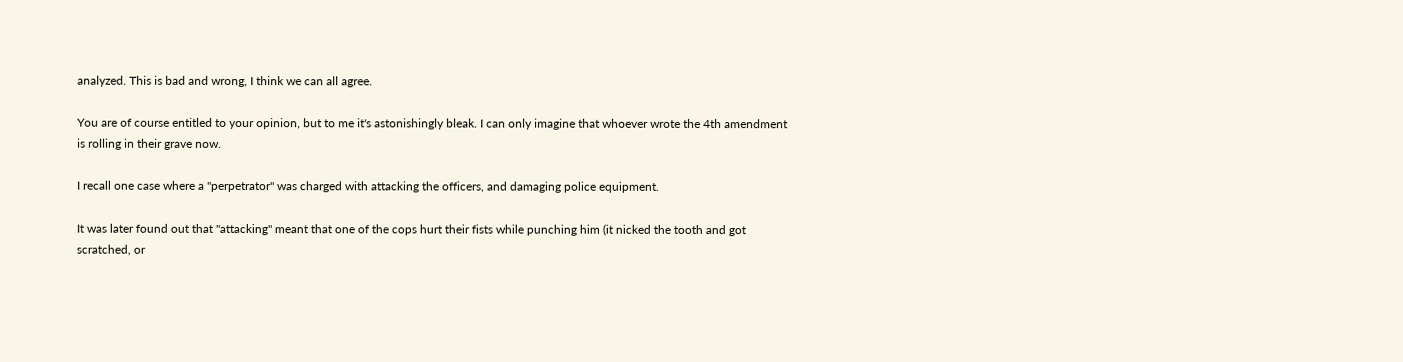analyzed. This is bad and wrong, I think we can all agree.

You are of course entitled to your opinion, but to me it's astonishingly bleak. I can only imagine that whoever wrote the 4th amendment is rolling in their grave now.

I recall one case where a "perpetrator" was charged with attacking the officers, and damaging police equipment.

It was later found out that "attacking" meant that one of the cops hurt their fists while punching him (it nicked the tooth and got scratched, or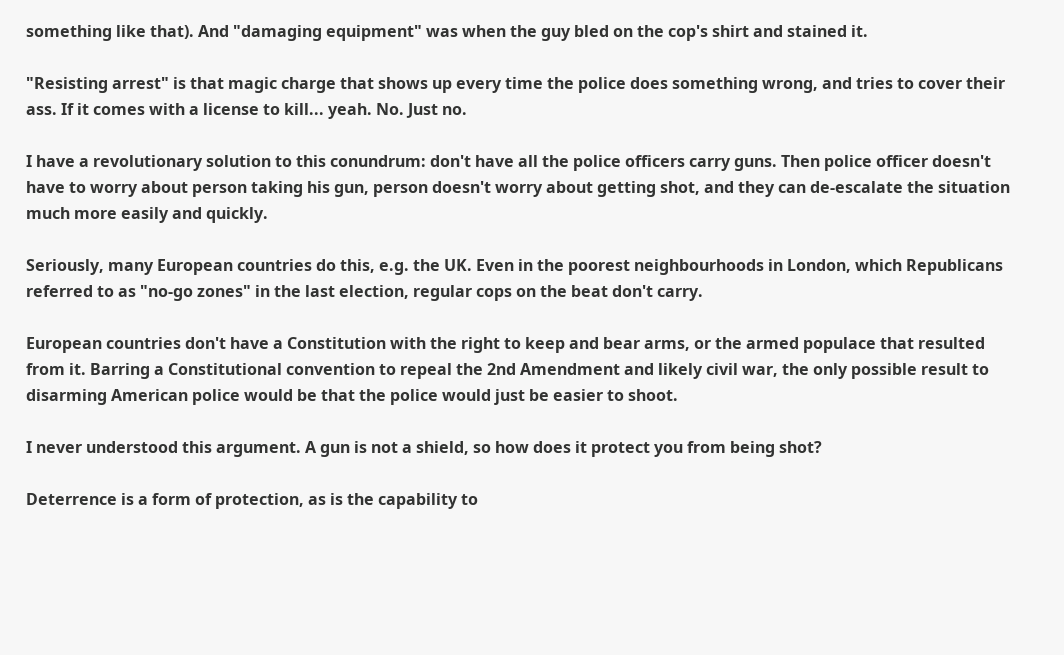something like that). And "damaging equipment" was when the guy bled on the cop's shirt and stained it.

"Resisting arrest" is that magic charge that shows up every time the police does something wrong, and tries to cover their ass. If it comes with a license to kill... yeah. No. Just no.

I have a revolutionary solution to this conundrum: don't have all the police officers carry guns. Then police officer doesn't have to worry about person taking his gun, person doesn't worry about getting shot, and they can de-escalate the situation much more easily and quickly.

Seriously, many European countries do this, e.g. the UK. Even in the poorest neighbourhoods in London, which Republicans referred to as "no-go zones" in the last election, regular cops on the beat don't carry.

European countries don't have a Constitution with the right to keep and bear arms, or the armed populace that resulted from it. Barring a Constitutional convention to repeal the 2nd Amendment and likely civil war, the only possible result to disarming American police would be that the police would just be easier to shoot.

I never understood this argument. A gun is not a shield, so how does it protect you from being shot?

Deterrence is a form of protection, as is the capability to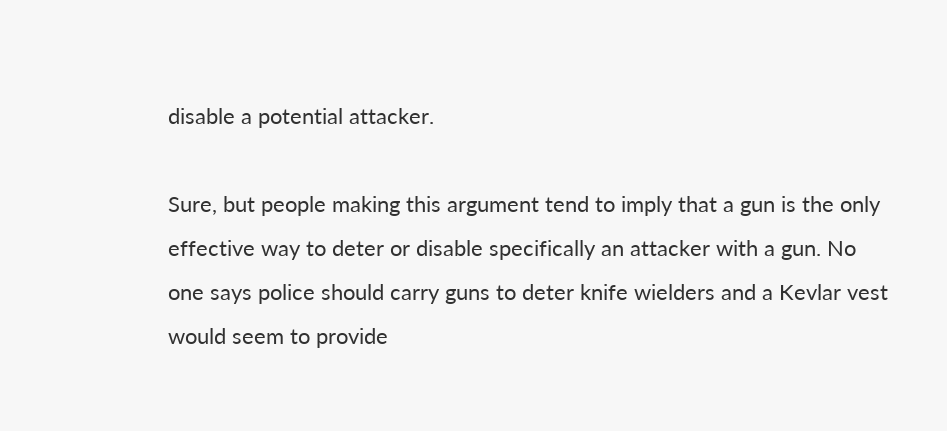disable a potential attacker.

Sure, but people making this argument tend to imply that a gun is the only effective way to deter or disable specifically an attacker with a gun. No one says police should carry guns to deter knife wielders and a Kevlar vest would seem to provide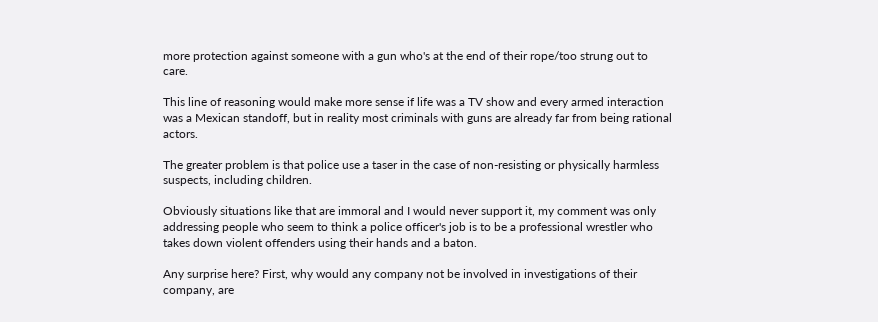more protection against someone with a gun who's at the end of their rope/too strung out to care.

This line of reasoning would make more sense if life was a TV show and every armed interaction was a Mexican standoff, but in reality most criminals with guns are already far from being rational actors.

The greater problem is that police use a taser in the case of non-resisting or physically harmless suspects, including children.

Obviously situations like that are immoral and I would never support it, my comment was only addressing people who seem to think a police officer's job is to be a professional wrestler who takes down violent offenders using their hands and a baton.

Any surprise here? First, why would any company not be involved in investigations of their company, are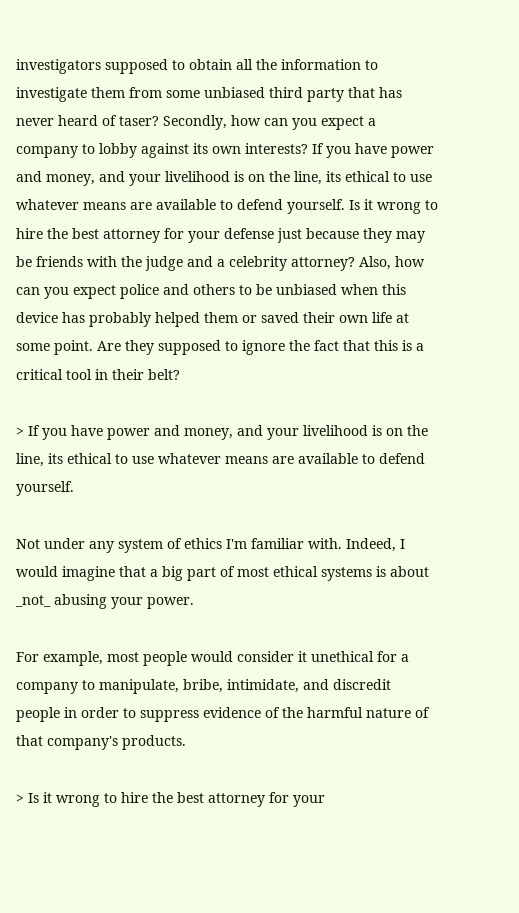investigators supposed to obtain all the information to investigate them from some unbiased third party that has never heard of taser? Secondly, how can you expect a company to lobby against its own interests? If you have power and money, and your livelihood is on the line, its ethical to use whatever means are available to defend yourself. Is it wrong to hire the best attorney for your defense just because they may be friends with the judge and a celebrity attorney? Also, how can you expect police and others to be unbiased when this device has probably helped them or saved their own life at some point. Are they supposed to ignore the fact that this is a critical tool in their belt?

> If you have power and money, and your livelihood is on the line, its ethical to use whatever means are available to defend yourself.

Not under any system of ethics I'm familiar with. Indeed, I would imagine that a big part of most ethical systems is about _not_ abusing your power.

For example, most people would consider it unethical for a company to manipulate, bribe, intimidate, and discredit people in order to suppress evidence of the harmful nature of that company's products.

> Is it wrong to hire the best attorney for your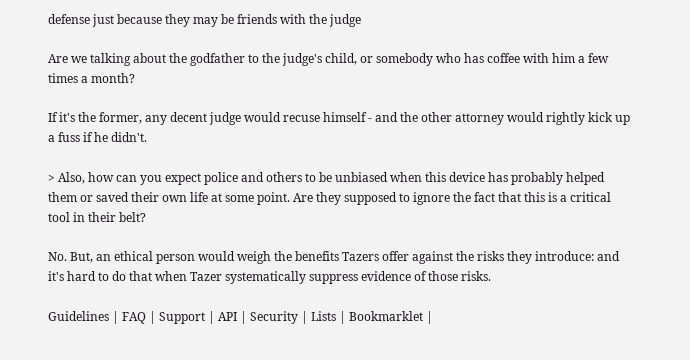defense just because they may be friends with the judge

Are we talking about the godfather to the judge's child, or somebody who has coffee with him a few times a month?

If it's the former, any decent judge would recuse himself - and the other attorney would rightly kick up a fuss if he didn't.

> Also, how can you expect police and others to be unbiased when this device has probably helped them or saved their own life at some point. Are they supposed to ignore the fact that this is a critical tool in their belt?

No. But, an ethical person would weigh the benefits Tazers offer against the risks they introduce: and it's hard to do that when Tazer systematically suppress evidence of those risks.

Guidelines | FAQ | Support | API | Security | Lists | Bookmarklet |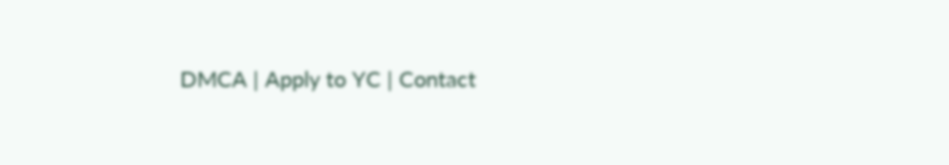DMCA | Apply to YC | Contact